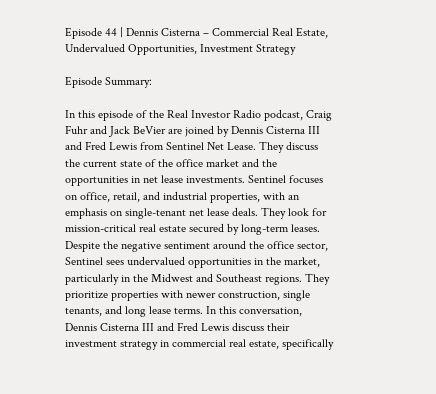Episode 44 | Dennis Cisterna – Commercial Real Estate, Undervalued Opportunities, Investment Strategy

Episode Summary:

In this episode of the Real Investor Radio podcast, Craig Fuhr and Jack BeVier are joined by Dennis Cisterna III and Fred Lewis from Sentinel Net Lease. They discuss the current state of the office market and the opportunities in net lease investments. Sentinel focuses on office, retail, and industrial properties, with an emphasis on single-tenant net lease deals. They look for mission-critical real estate secured by long-term leases. Despite the negative sentiment around the office sector, Sentinel sees undervalued opportunities in the market, particularly in the Midwest and Southeast regions. They prioritize properties with newer construction, single tenants, and long lease terms. In this conversation, Dennis Cisterna III and Fred Lewis discuss their investment strategy in commercial real estate, specifically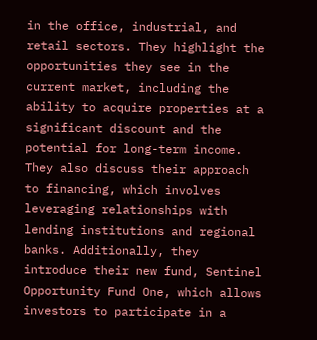in the office, industrial, and retail sectors. They highlight the opportunities they see in the current market, including the ability to acquire properties at a significant discount and the potential for long-term income. They also discuss their approach to financing, which involves leveraging relationships with lending institutions and regional banks. Additionally, they introduce their new fund, Sentinel Opportunity Fund One, which allows investors to participate in a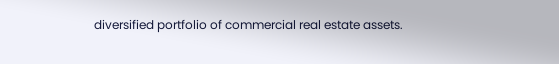diversified portfolio of commercial real estate assets.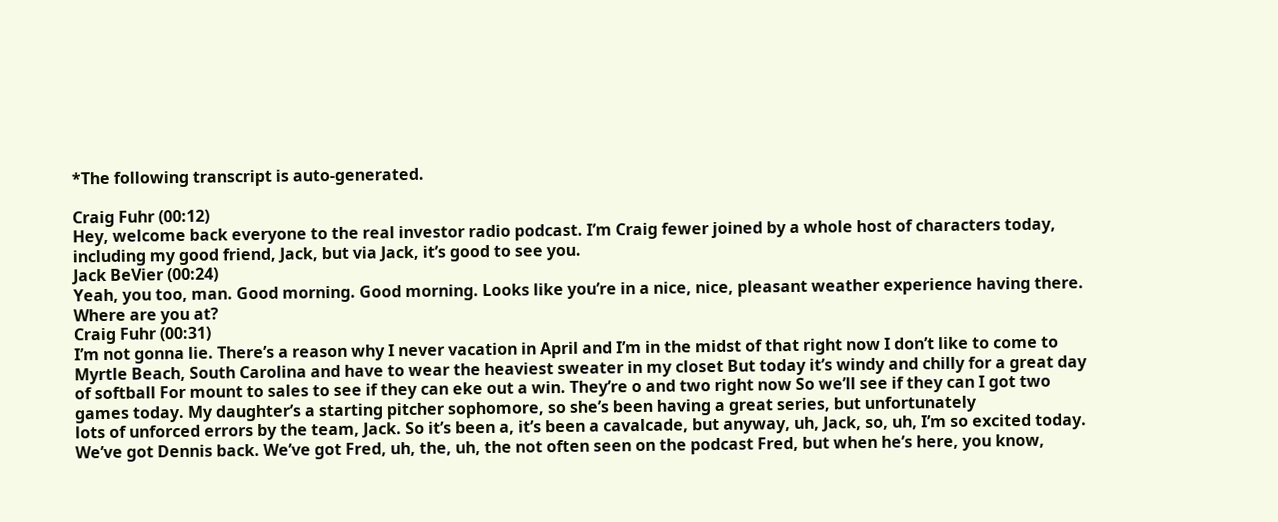*The following transcript is auto-generated.

Craig Fuhr (00:12)
Hey, welcome back everyone to the real investor radio podcast. I’m Craig fewer joined by a whole host of characters today, including my good friend, Jack, but via Jack, it’s good to see you.
Jack BeVier (00:24)
Yeah, you too, man. Good morning. Good morning. Looks like you’re in a nice, nice, pleasant weather experience having there. Where are you at?
Craig Fuhr (00:31)
I’m not gonna lie. There’s a reason why I never vacation in April and I’m in the midst of that right now I don’t like to come to Myrtle Beach, South Carolina and have to wear the heaviest sweater in my closet But today it’s windy and chilly for a great day of softball For mount to sales to see if they can eke out a win. They’re o and two right now So we’ll see if they can I got two games today. My daughter’s a starting pitcher sophomore, so she’s been having a great series, but unfortunately
lots of unforced errors by the team, Jack. So it’s been a, it’s been a cavalcade, but anyway, uh, Jack, so, uh, I’m so excited today. We’ve got Dennis back. We’ve got Fred, uh, the, uh, the not often seen on the podcast Fred, but when he’s here, you know,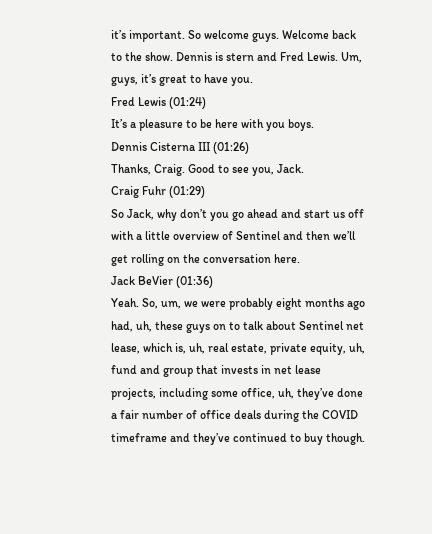it’s important. So welcome guys. Welcome back to the show. Dennis is stern and Fred Lewis. Um, guys, it’s great to have you.
Fred Lewis (01:24)
It’s a pleasure to be here with you boys.
Dennis Cisterna III (01:26)
Thanks, Craig. Good to see you, Jack.
Craig Fuhr (01:29)
So Jack, why don’t you go ahead and start us off with a little overview of Sentinel and then we’ll get rolling on the conversation here.
Jack BeVier (01:36)
Yeah. So, um, we were probably eight months ago had, uh, these guys on to talk about Sentinel net lease, which is, uh, real estate, private equity, uh, fund and group that invests in net lease projects, including some office, uh, they’ve done a fair number of office deals during the COVID timeframe and they’ve continued to buy though.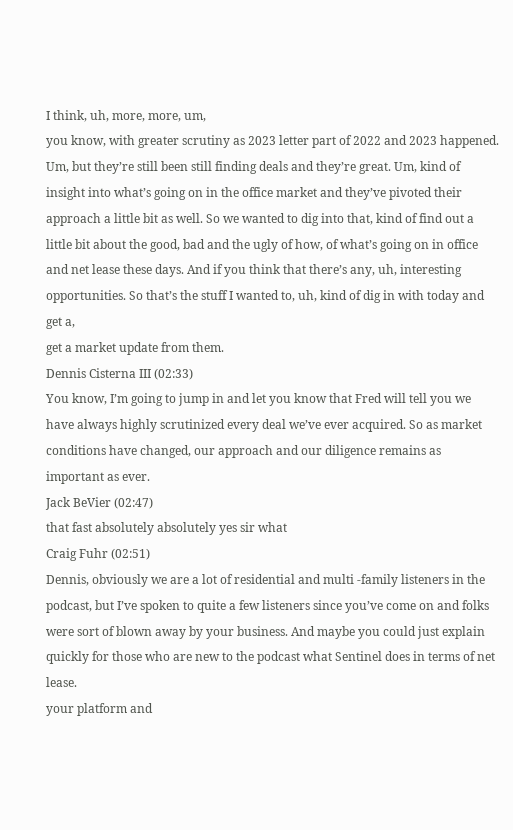I think, uh, more, more, um,
you know, with greater scrutiny as 2023 letter part of 2022 and 2023 happened. Um, but they’re still been still finding deals and they’re great. Um, kind of insight into what’s going on in the office market and they’ve pivoted their approach a little bit as well. So we wanted to dig into that, kind of find out a little bit about the good, bad and the ugly of how, of what’s going on in office and net lease these days. And if you think that there’s any, uh, interesting opportunities. So that’s the stuff I wanted to, uh, kind of dig in with today and get a,
get a market update from them.
Dennis Cisterna III (02:33)
You know, I’m going to jump in and let you know that Fred will tell you we have always highly scrutinized every deal we’ve ever acquired. So as market conditions have changed, our approach and our diligence remains as important as ever.
Jack BeVier (02:47)
that fast absolutely absolutely yes sir what
Craig Fuhr (02:51)
Dennis, obviously we are a lot of residential and multi -family listeners in the podcast, but I’ve spoken to quite a few listeners since you’ve come on and folks were sort of blown away by your business. And maybe you could just explain quickly for those who are new to the podcast what Sentinel does in terms of net lease.
your platform and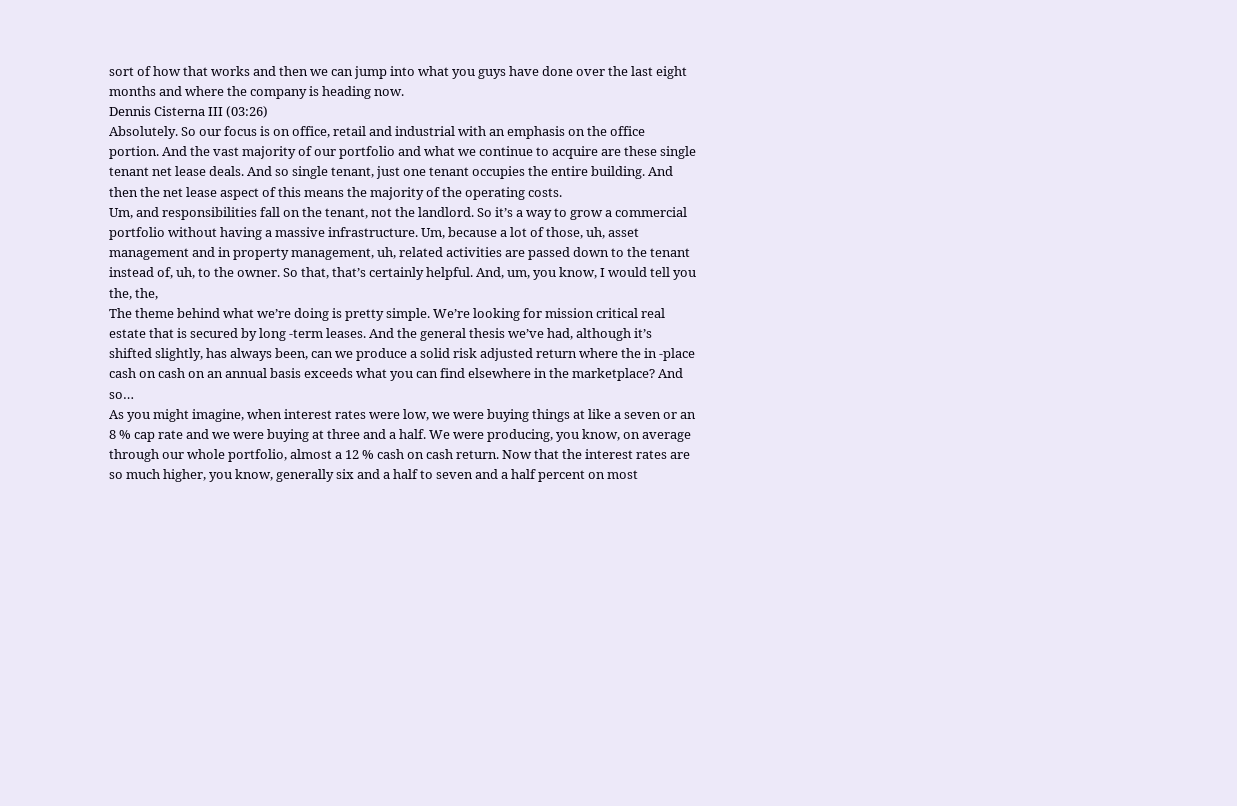sort of how that works and then we can jump into what you guys have done over the last eight months and where the company is heading now.
Dennis Cisterna III (03:26)
Absolutely. So our focus is on office, retail and industrial with an emphasis on the office portion. And the vast majority of our portfolio and what we continue to acquire are these single tenant net lease deals. And so single tenant, just one tenant occupies the entire building. And then the net lease aspect of this means the majority of the operating costs.
Um, and responsibilities fall on the tenant, not the landlord. So it’s a way to grow a commercial portfolio without having a massive infrastructure. Um, because a lot of those, uh, asset management and in property management, uh, related activities are passed down to the tenant instead of, uh, to the owner. So that, that’s certainly helpful. And, um, you know, I would tell you the, the,
The theme behind what we’re doing is pretty simple. We’re looking for mission critical real estate that is secured by long -term leases. And the general thesis we’ve had, although it’s shifted slightly, has always been, can we produce a solid risk adjusted return where the in -place cash on cash on an annual basis exceeds what you can find elsewhere in the marketplace? And so…
As you might imagine, when interest rates were low, we were buying things at like a seven or an 8 % cap rate and we were buying at three and a half. We were producing, you know, on average through our whole portfolio, almost a 12 % cash on cash return. Now that the interest rates are so much higher, you know, generally six and a half to seven and a half percent on most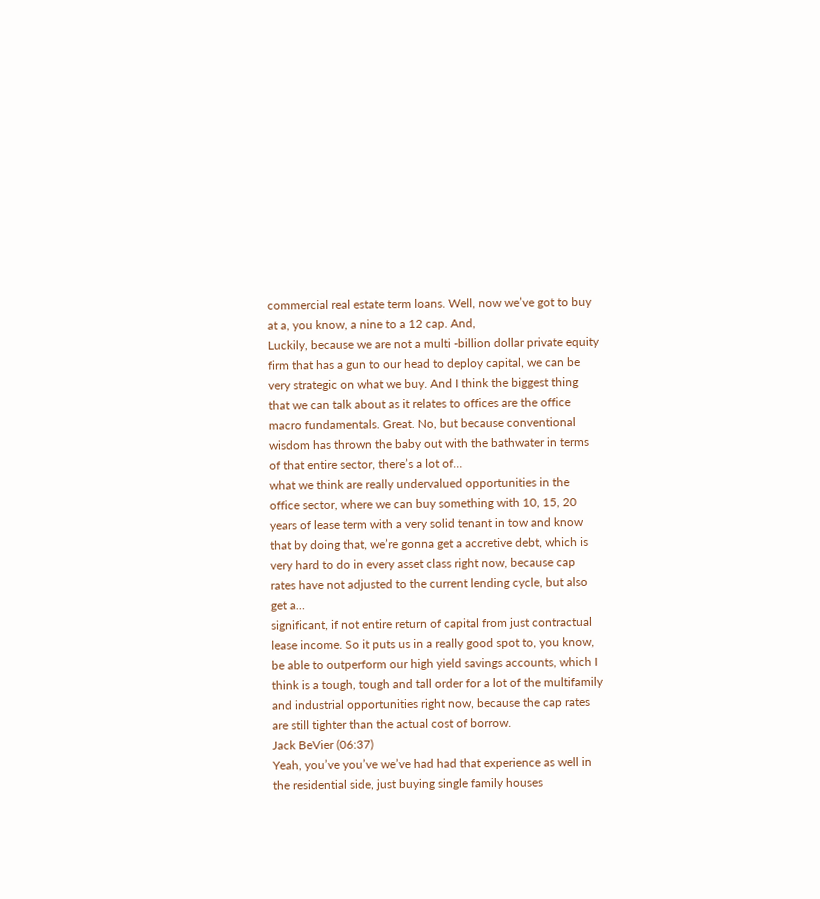commercial real estate term loans. Well, now we’ve got to buy at a, you know, a nine to a 12 cap. And,
Luckily, because we are not a multi -billion dollar private equity firm that has a gun to our head to deploy capital, we can be very strategic on what we buy. And I think the biggest thing that we can talk about as it relates to offices are the office macro fundamentals. Great. No, but because conventional wisdom has thrown the baby out with the bathwater in terms of that entire sector, there’s a lot of…
what we think are really undervalued opportunities in the office sector, where we can buy something with 10, 15, 20 years of lease term with a very solid tenant in tow and know that by doing that, we’re gonna get a accretive debt, which is very hard to do in every asset class right now, because cap rates have not adjusted to the current lending cycle, but also get a…
significant, if not entire return of capital from just contractual lease income. So it puts us in a really good spot to, you know, be able to outperform our high yield savings accounts, which I think is a tough, tough and tall order for a lot of the multifamily and industrial opportunities right now, because the cap rates are still tighter than the actual cost of borrow.
Jack BeVier (06:37)
Yeah, you’ve you’ve we’ve had had that experience as well in the residential side, just buying single family houses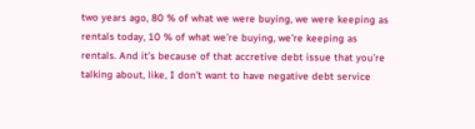two years ago, 80 % of what we were buying, we were keeping as rentals today, 10 % of what we’re buying, we’re keeping as rentals. And it’s because of that accretive debt issue that you’re talking about, like, I don’t want to have negative debt service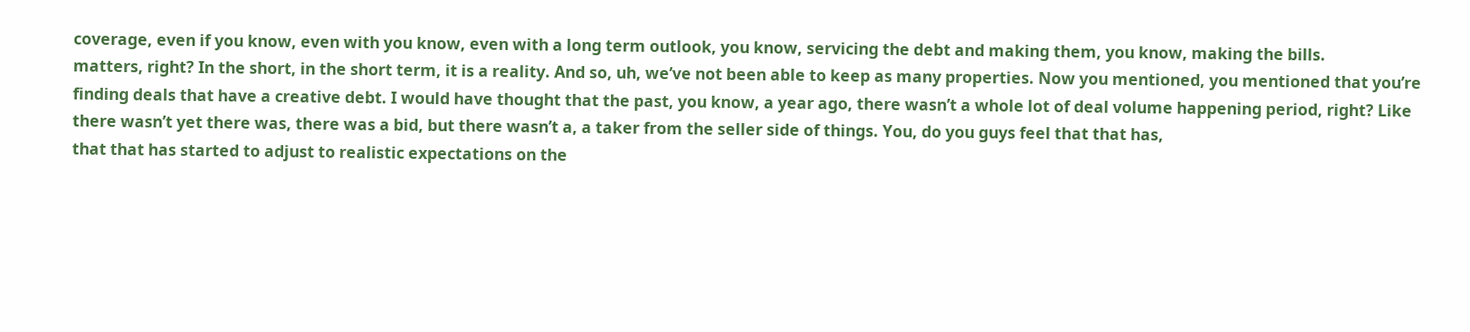coverage, even if you know, even with you know, even with a long term outlook, you know, servicing the debt and making them, you know, making the bills.
matters, right? In the short, in the short term, it is a reality. And so, uh, we’ve not been able to keep as many properties. Now you mentioned, you mentioned that you’re finding deals that have a creative debt. I would have thought that the past, you know, a year ago, there wasn’t a whole lot of deal volume happening period, right? Like there wasn’t yet there was, there was a bid, but there wasn’t a, a taker from the seller side of things. You, do you guys feel that that has,
that that has started to adjust to realistic expectations on the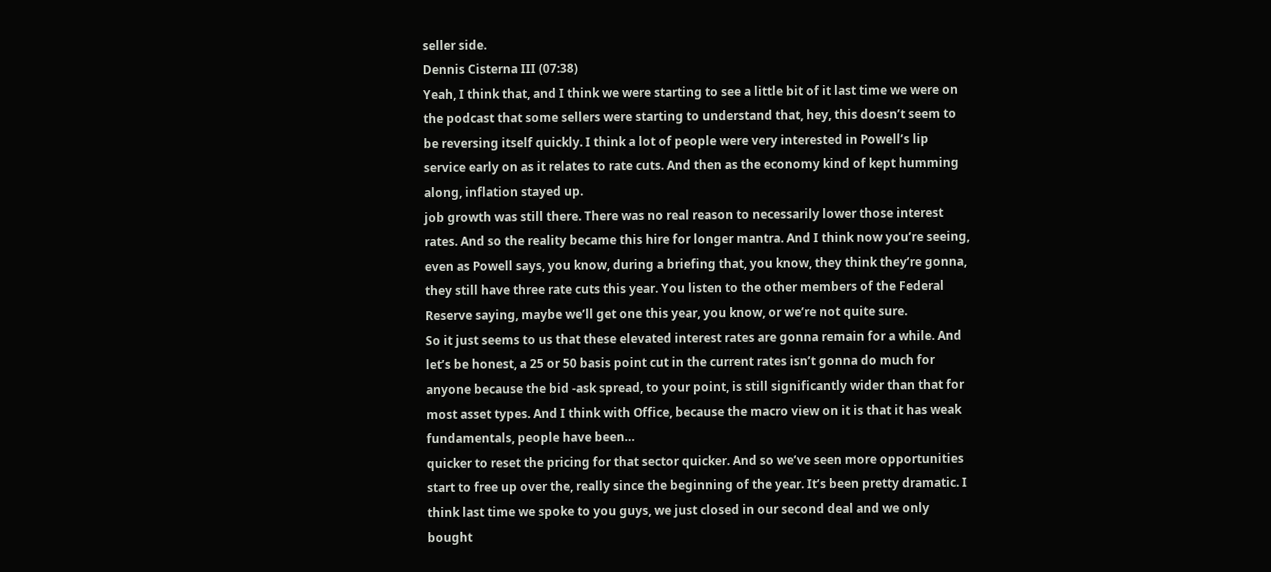seller side.
Dennis Cisterna III (07:38)
Yeah, I think that, and I think we were starting to see a little bit of it last time we were on the podcast that some sellers were starting to understand that, hey, this doesn’t seem to be reversing itself quickly. I think a lot of people were very interested in Powell’s lip service early on as it relates to rate cuts. And then as the economy kind of kept humming along, inflation stayed up.
job growth was still there. There was no real reason to necessarily lower those interest rates. And so the reality became this hire for longer mantra. And I think now you’re seeing, even as Powell says, you know, during a briefing that, you know, they think they’re gonna, they still have three rate cuts this year. You listen to the other members of the Federal Reserve saying, maybe we’ll get one this year, you know, or we’re not quite sure.
So it just seems to us that these elevated interest rates are gonna remain for a while. And let’s be honest, a 25 or 50 basis point cut in the current rates isn’t gonna do much for anyone because the bid -ask spread, to your point, is still significantly wider than that for most asset types. And I think with Office, because the macro view on it is that it has weak fundamentals, people have been…
quicker to reset the pricing for that sector quicker. And so we’ve seen more opportunities start to free up over the, really since the beginning of the year. It’s been pretty dramatic. I think last time we spoke to you guys, we just closed in our second deal and we only bought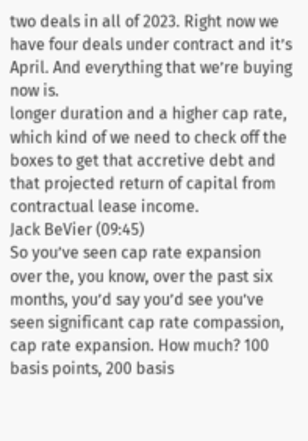two deals in all of 2023. Right now we have four deals under contract and it’s April. And everything that we’re buying now is.
longer duration and a higher cap rate, which kind of we need to check off the boxes to get that accretive debt and that projected return of capital from contractual lease income.
Jack BeVier (09:45)
So you’ve seen cap rate expansion over the, you know, over the past six months, you’d say you’d see you’ve seen significant cap rate compassion, cap rate expansion. How much? 100 basis points, 200 basis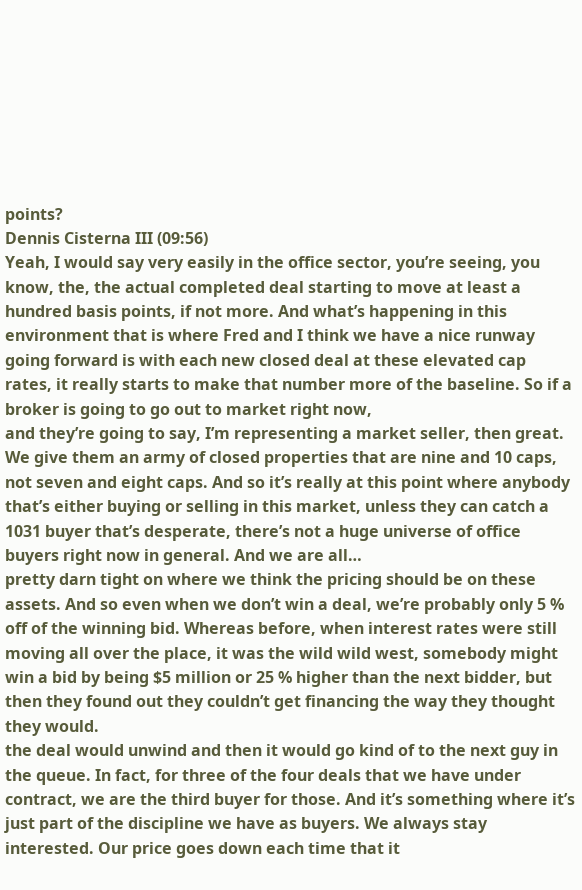points?
Dennis Cisterna III (09:56)
Yeah, I would say very easily in the office sector, you’re seeing, you know, the, the actual completed deal starting to move at least a hundred basis points, if not more. And what’s happening in this environment that is where Fred and I think we have a nice runway going forward is with each new closed deal at these elevated cap rates, it really starts to make that number more of the baseline. So if a broker is going to go out to market right now,
and they’re going to say, I’m representing a market seller, then great. We give them an army of closed properties that are nine and 10 caps, not seven and eight caps. And so it’s really at this point where anybody that’s either buying or selling in this market, unless they can catch a 1031 buyer that’s desperate, there’s not a huge universe of office buyers right now in general. And we are all…
pretty darn tight on where we think the pricing should be on these assets. And so even when we don’t win a deal, we’re probably only 5 % off of the winning bid. Whereas before, when interest rates were still moving all over the place, it was the wild wild west, somebody might win a bid by being $5 million or 25 % higher than the next bidder, but then they found out they couldn’t get financing the way they thought they would.
the deal would unwind and then it would go kind of to the next guy in the queue. In fact, for three of the four deals that we have under contract, we are the third buyer for those. And it’s something where it’s just part of the discipline we have as buyers. We always stay interested. Our price goes down each time that it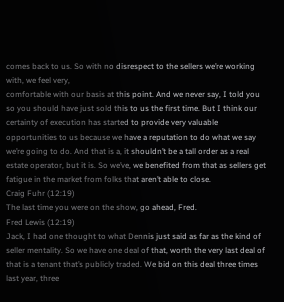comes back to us. So with no disrespect to the sellers we’re working with, we feel very,
comfortable with our basis at this point. And we never say, I told you so you should have just sold this to us the first time. But I think our certainty of execution has started to provide very valuable opportunities to us because we have a reputation to do what we say we’re going to do. And that is a, it shouldn’t be a tall order as a real estate operator, but it is. So we’ve, we benefited from that as sellers get fatigue in the market from folks that aren’t able to close.
Craig Fuhr (12:19)
The last time you were on the show, go ahead, Fred.
Fred Lewis (12:19)
Jack, I had one thought to what Dennis just said as far as the kind of seller mentality. So we have one deal of that, worth the very last deal of that is a tenant that’s publicly traded. We bid on this deal three times last year, three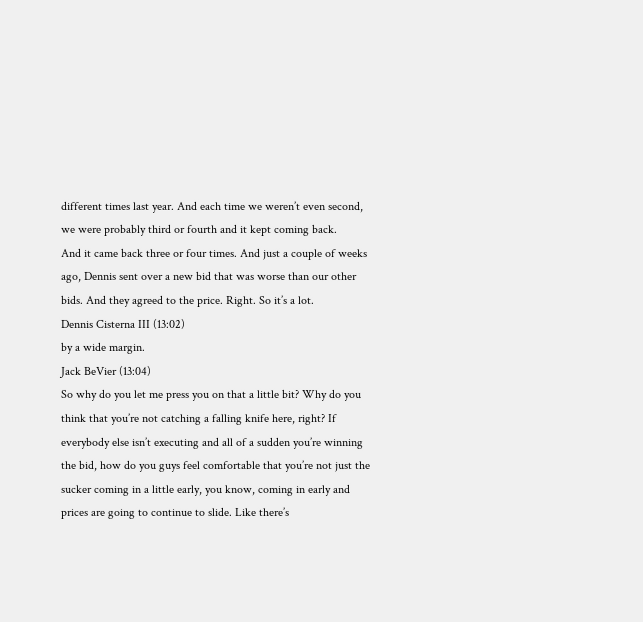different times last year. And each time we weren’t even second, we were probably third or fourth and it kept coming back.
And it came back three or four times. And just a couple of weeks ago, Dennis sent over a new bid that was worse than our other bids. And they agreed to the price. Right. So it’s a lot.
Dennis Cisterna III (13:02)
by a wide margin.
Jack BeVier (13:04)
So why do you let me press you on that a little bit? Why do you think that you’re not catching a falling knife here, right? If everybody else isn’t executing and all of a sudden you’re winning the bid, how do you guys feel comfortable that you’re not just the sucker coming in a little early, you know, coming in early and prices are going to continue to slide. Like there’s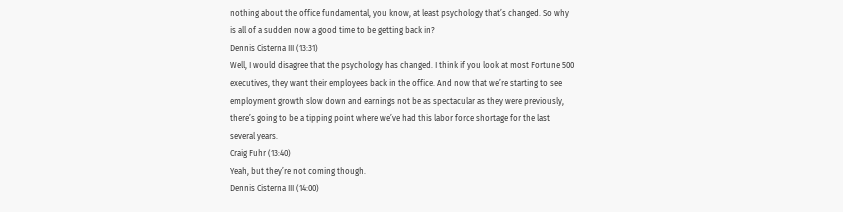nothing about the office fundamental, you know, at least psychology that’s changed. So why is all of a sudden now a good time to be getting back in?
Dennis Cisterna III (13:31)
Well, I would disagree that the psychology has changed. I think if you look at most Fortune 500 executives, they want their employees back in the office. And now that we’re starting to see employment growth slow down and earnings not be as spectacular as they were previously, there’s going to be a tipping point where we’ve had this labor force shortage for the last several years.
Craig Fuhr (13:40)
Yeah, but they’re not coming though.
Dennis Cisterna III (14:00)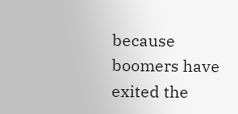because boomers have exited the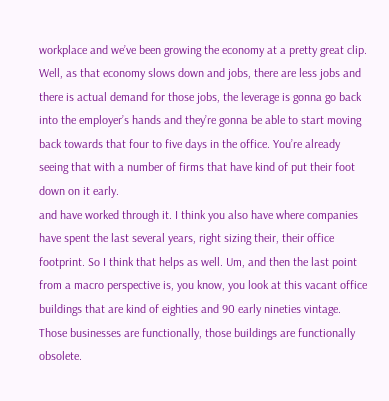workplace and we’ve been growing the economy at a pretty great clip. Well, as that economy slows down and jobs, there are less jobs and there is actual demand for those jobs, the leverage is gonna go back into the employer’s hands and they’re gonna be able to start moving back towards that four to five days in the office. You’re already seeing that with a number of firms that have kind of put their foot down on it early.
and have worked through it. I think you also have where companies have spent the last several years, right sizing their, their office footprint. So I think that helps as well. Um, and then the last point from a macro perspective is, you know, you look at this vacant office buildings that are kind of eighties and 90 early nineties vintage. Those businesses are functionally, those buildings are functionally obsolete.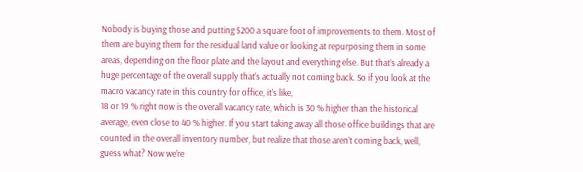Nobody is buying those and putting $200 a square foot of improvements to them. Most of them are buying them for the residual land value or looking at repurposing them in some areas, depending on the floor plate and the layout and everything else. But that’s already a huge percentage of the overall supply that’s actually not coming back. So if you look at the macro vacancy rate in this country for office, it’s like,
18 or 19 % right now is the overall vacancy rate, which is 30 % higher than the historical average, even close to 40 % higher. If you start taking away all those office buildings that are counted in the overall inventory number, but realize that those aren’t coming back, well, guess what? Now we’re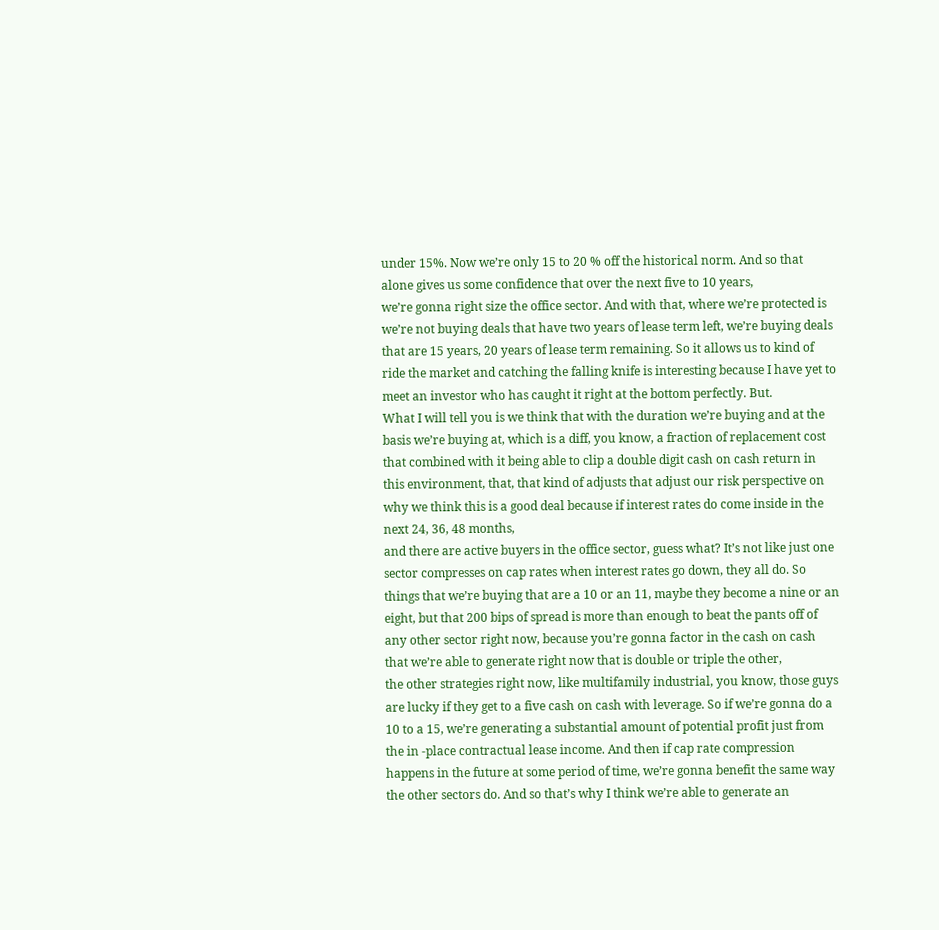under 15%. Now we’re only 15 to 20 % off the historical norm. And so that alone gives us some confidence that over the next five to 10 years,
we’re gonna right size the office sector. And with that, where we’re protected is we’re not buying deals that have two years of lease term left, we’re buying deals that are 15 years, 20 years of lease term remaining. So it allows us to kind of ride the market and catching the falling knife is interesting because I have yet to meet an investor who has caught it right at the bottom perfectly. But.
What I will tell you is we think that with the duration we’re buying and at the basis we’re buying at, which is a diff, you know, a fraction of replacement cost that combined with it being able to clip a double digit cash on cash return in this environment, that, that kind of adjusts that adjust our risk perspective on why we think this is a good deal because if interest rates do come inside in the next 24, 36, 48 months,
and there are active buyers in the office sector, guess what? It’s not like just one sector compresses on cap rates when interest rates go down, they all do. So things that we’re buying that are a 10 or an 11, maybe they become a nine or an eight, but that 200 bips of spread is more than enough to beat the pants off of any other sector right now, because you’re gonna factor in the cash on cash that we’re able to generate right now that is double or triple the other,
the other strategies right now, like multifamily industrial, you know, those guys are lucky if they get to a five cash on cash with leverage. So if we’re gonna do a 10 to a 15, we’re generating a substantial amount of potential profit just from the in -place contractual lease income. And then if cap rate compression happens in the future at some period of time, we’re gonna benefit the same way the other sectors do. And so that’s why I think we’re able to generate an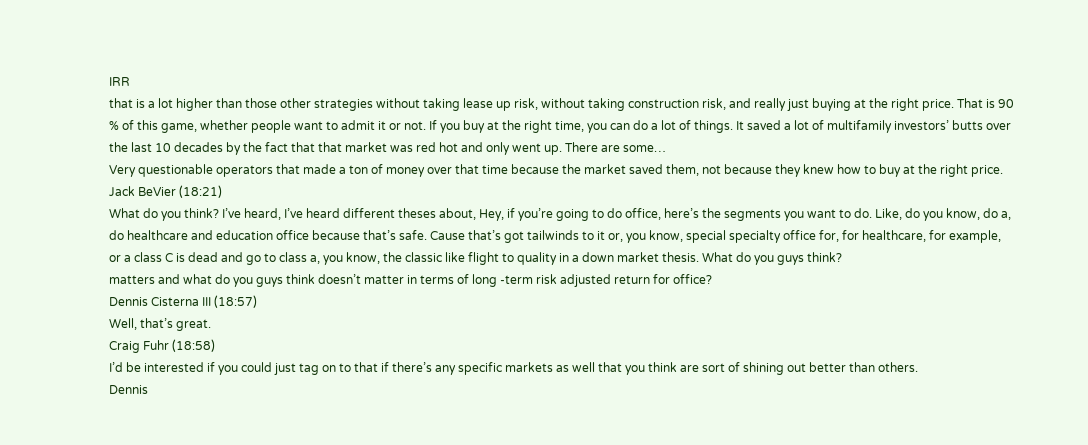IRR
that is a lot higher than those other strategies without taking lease up risk, without taking construction risk, and really just buying at the right price. That is 90 % of this game, whether people want to admit it or not. If you buy at the right time, you can do a lot of things. It saved a lot of multifamily investors’ butts over the last 10 decades by the fact that that market was red hot and only went up. There are some…
Very questionable operators that made a ton of money over that time because the market saved them, not because they knew how to buy at the right price.
Jack BeVier (18:21)
What do you think? I’ve heard, I’ve heard different theses about, Hey, if you’re going to do office, here’s the segments you want to do. Like, do you know, do a, do healthcare and education office because that’s safe. Cause that’s got tailwinds to it or, you know, special specialty office for, for healthcare, for example, or a class C is dead and go to class a, you know, the classic like flight to quality in a down market thesis. What do you guys think?
matters and what do you guys think doesn’t matter in terms of long -term risk adjusted return for office?
Dennis Cisterna III (18:57)
Well, that’s great.
Craig Fuhr (18:58)
I’d be interested if you could just tag on to that if there’s any specific markets as well that you think are sort of shining out better than others.
Dennis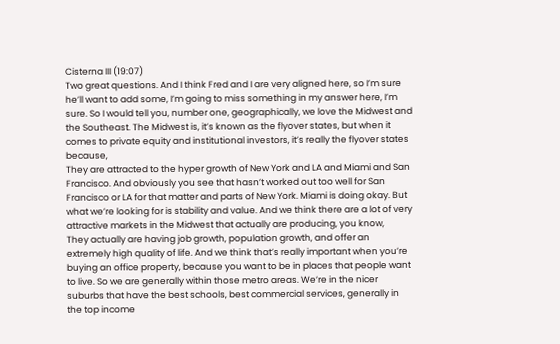Cisterna III (19:07)
Two great questions. And I think Fred and I are very aligned here, so I’m sure he’ll want to add some, I’m going to miss something in my answer here, I’m sure. So I would tell you, number one, geographically, we love the Midwest and the Southeast. The Midwest is, it’s known as the flyover states, but when it comes to private equity and institutional investors, it’s really the flyover states because,
They are attracted to the hyper growth of New York and LA and Miami and San Francisco. And obviously you see that hasn’t worked out too well for San Francisco or LA for that matter and parts of New York. Miami is doing okay. But what we’re looking for is stability and value. And we think there are a lot of very attractive markets in the Midwest that actually are producing, you know,
They actually are having job growth, population growth, and offer an extremely high quality of life. And we think that’s really important when you’re buying an office property, because you want to be in places that people want to live. So we are generally within those metro areas. We’re in the nicer suburbs that have the best schools, best commercial services, generally in the top income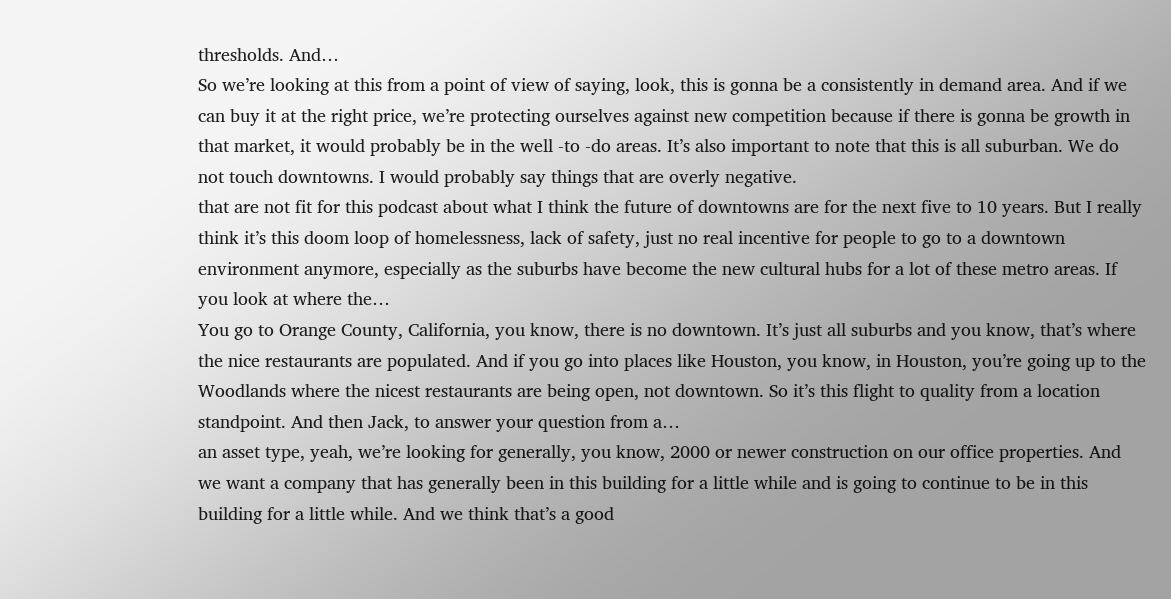thresholds. And…
So we’re looking at this from a point of view of saying, look, this is gonna be a consistently in demand area. And if we can buy it at the right price, we’re protecting ourselves against new competition because if there is gonna be growth in that market, it would probably be in the well -to -do areas. It’s also important to note that this is all suburban. We do not touch downtowns. I would probably say things that are overly negative.
that are not fit for this podcast about what I think the future of downtowns are for the next five to 10 years. But I really think it’s this doom loop of homelessness, lack of safety, just no real incentive for people to go to a downtown environment anymore, especially as the suburbs have become the new cultural hubs for a lot of these metro areas. If you look at where the…
You go to Orange County, California, you know, there is no downtown. It’s just all suburbs and you know, that’s where the nice restaurants are populated. And if you go into places like Houston, you know, in Houston, you’re going up to the Woodlands where the nicest restaurants are being open, not downtown. So it’s this flight to quality from a location standpoint. And then Jack, to answer your question from a…
an asset type, yeah, we’re looking for generally, you know, 2000 or newer construction on our office properties. And we want a company that has generally been in this building for a little while and is going to continue to be in this building for a little while. And we think that’s a good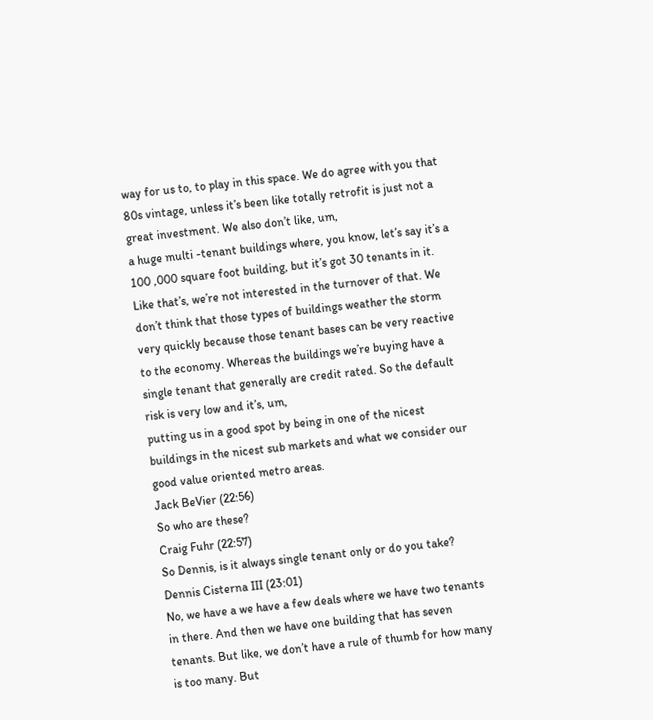way for us to, to play in this space. We do agree with you that 80s vintage, unless it’s been like totally retrofit is just not a great investment. We also don’t like, um,
a huge multi -tenant buildings where, you know, let’s say it’s a 100 ,000 square foot building, but it’s got 30 tenants in it. Like that’s, we’re not interested in the turnover of that. We don’t think that those types of buildings weather the storm very quickly because those tenant bases can be very reactive to the economy. Whereas the buildings we’re buying have a single tenant that generally are credit rated. So the default risk is very low and it’s, um,
putting us in a good spot by being in one of the nicest buildings in the nicest sub markets and what we consider our good value oriented metro areas.
Jack BeVier (22:56)
So who are these?
Craig Fuhr (22:57)
So Dennis, is it always single tenant only or do you take?
Dennis Cisterna III (23:01)
No, we have a we have a few deals where we have two tenants in there. And then we have one building that has seven tenants. But like, we don’t have a rule of thumb for how many is too many. But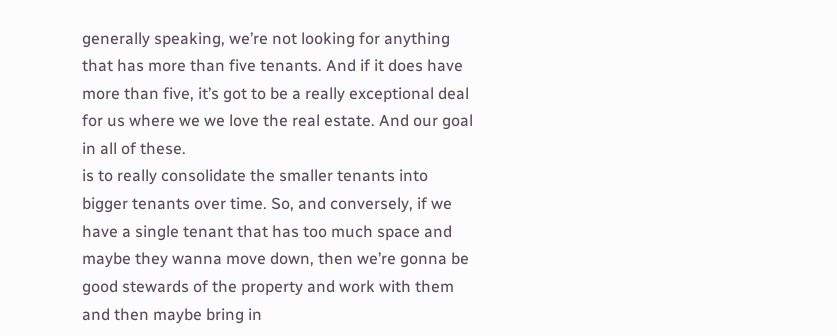generally speaking, we’re not looking for anything that has more than five tenants. And if it does have more than five, it’s got to be a really exceptional deal for us where we we love the real estate. And our goal in all of these.
is to really consolidate the smaller tenants into bigger tenants over time. So, and conversely, if we have a single tenant that has too much space and maybe they wanna move down, then we’re gonna be good stewards of the property and work with them and then maybe bring in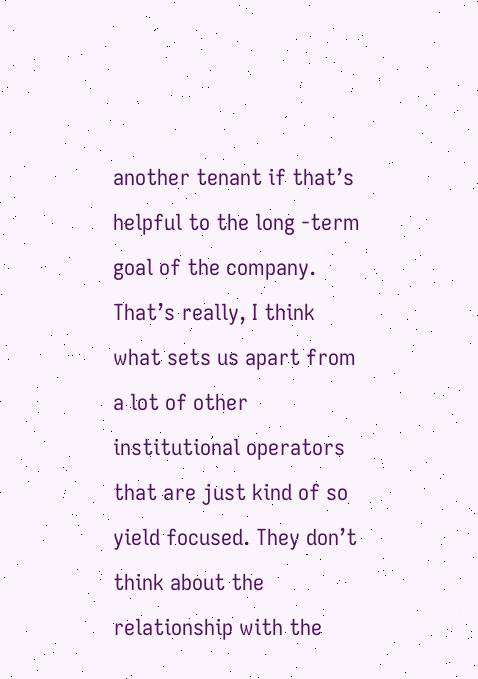another tenant if that’s helpful to the long -term goal of the company. That’s really, I think what sets us apart from a lot of other institutional operators that are just kind of so yield focused. They don’t think about the relationship with the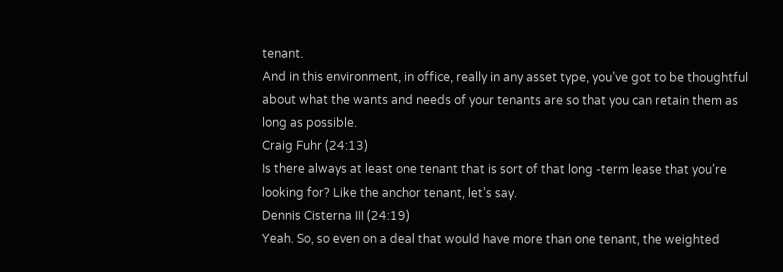tenant.
And in this environment, in office, really in any asset type, you’ve got to be thoughtful about what the wants and needs of your tenants are so that you can retain them as long as possible.
Craig Fuhr (24:13)
Is there always at least one tenant that is sort of that long -term lease that you’re looking for? Like the anchor tenant, let’s say.
Dennis Cisterna III (24:19)
Yeah. So, so even on a deal that would have more than one tenant, the weighted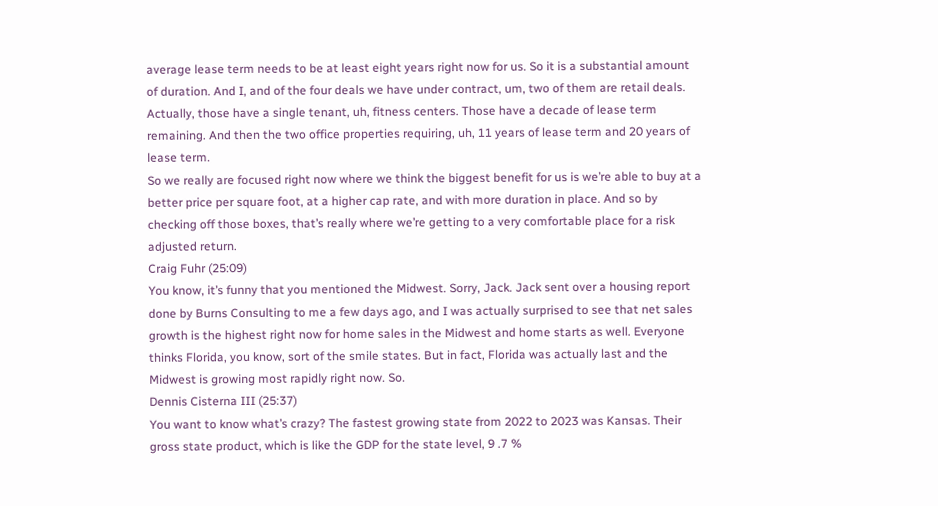average lease term needs to be at least eight years right now for us. So it is a substantial amount of duration. And I, and of the four deals we have under contract, um, two of them are retail deals. Actually, those have a single tenant, uh, fitness centers. Those have a decade of lease term remaining. And then the two office properties requiring, uh, 11 years of lease term and 20 years of lease term.
So we really are focused right now where we think the biggest benefit for us is we’re able to buy at a better price per square foot, at a higher cap rate, and with more duration in place. And so by checking off those boxes, that’s really where we’re getting to a very comfortable place for a risk adjusted return.
Craig Fuhr (25:09)
You know, it’s funny that you mentioned the Midwest. Sorry, Jack. Jack sent over a housing report done by Burns Consulting to me a few days ago, and I was actually surprised to see that net sales growth is the highest right now for home sales in the Midwest and home starts as well. Everyone thinks Florida, you know, sort of the smile states. But in fact, Florida was actually last and the Midwest is growing most rapidly right now. So.
Dennis Cisterna III (25:37)
You want to know what’s crazy? The fastest growing state from 2022 to 2023 was Kansas. Their gross state product, which is like the GDP for the state level, 9 .7 %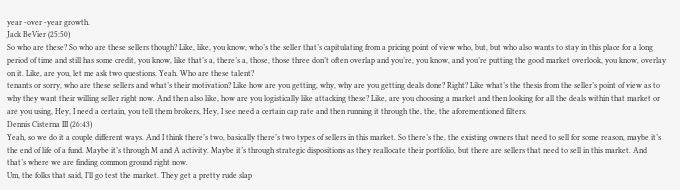year -over -year growth.
Jack BeVier (25:50)
So who are these? So who are these sellers though? Like, like, you know, who’s the seller that’s capitulating from a pricing point of view who, but, but who also wants to stay in this place for a long period of time and still has some credit, you know, like that’s a, there’s a, those, those three don’t often overlap and you’re, you know, and you’re putting the good market overlook, you know, overlay on it. Like, are you, let me ask two questions. Yeah. Who are these talent?
tenants or sorry, who are these sellers and what’s their motivation? Like how are you getting, why, why are you getting deals done? Right? Like what’s the thesis from the seller’s point of view as to why they want their willing seller right now. And then also like, how are you logistically like attacking these? Like, are you choosing a market and then looking for all the deals within that market or are you using, Hey, I need a certain, you tell them brokers, Hey, I see need a certain cap rate and then running it through the, the, the aforementioned filters.
Dennis Cisterna III (26:43)
Yeah, so we do it a couple different ways. And I think there’s two, basically there’s two types of sellers in this market. So there’s the, the existing owners that need to sell for some reason, maybe it’s the end of life of a fund. Maybe it’s through M and A activity. Maybe it’s through strategic dispositions as they reallocate their portfolio, but there are sellers that need to sell in this market. And that’s where we are finding common ground right now.
Um, the folks that said, I’ll go test the market. They get a pretty rude slap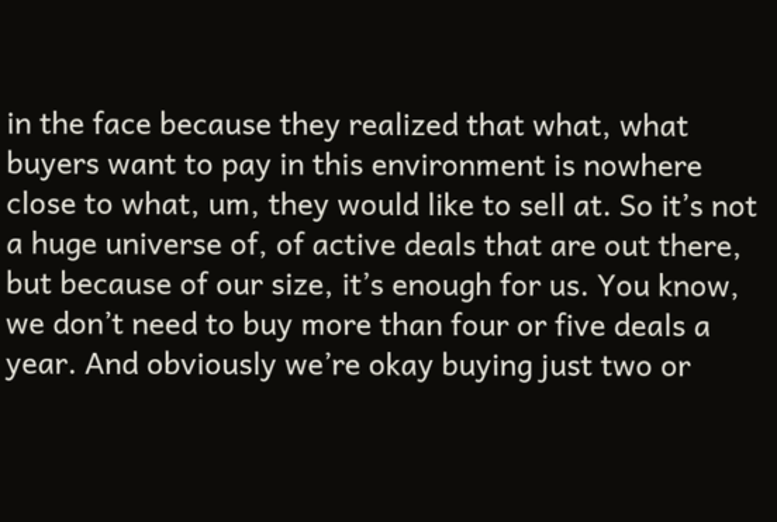in the face because they realized that what, what buyers want to pay in this environment is nowhere close to what, um, they would like to sell at. So it’s not a huge universe of, of active deals that are out there, but because of our size, it’s enough for us. You know, we don’t need to buy more than four or five deals a year. And obviously we’re okay buying just two or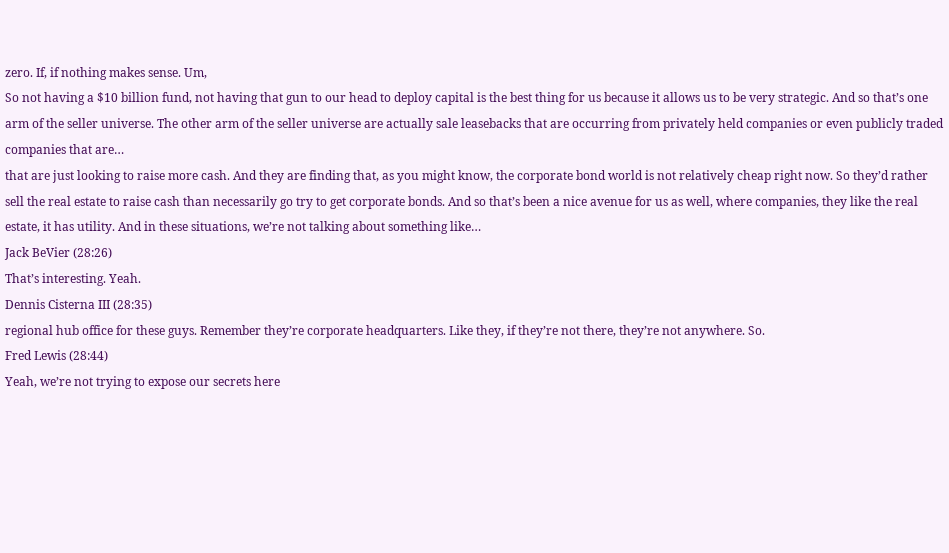zero. If, if nothing makes sense. Um,
So not having a $10 billion fund, not having that gun to our head to deploy capital is the best thing for us because it allows us to be very strategic. And so that’s one arm of the seller universe. The other arm of the seller universe are actually sale leasebacks that are occurring from privately held companies or even publicly traded companies that are…
that are just looking to raise more cash. And they are finding that, as you might know, the corporate bond world is not relatively cheap right now. So they’d rather sell the real estate to raise cash than necessarily go try to get corporate bonds. And so that’s been a nice avenue for us as well, where companies, they like the real estate, it has utility. And in these situations, we’re not talking about something like…
Jack BeVier (28:26)
That’s interesting. Yeah.
Dennis Cisterna III (28:35)
regional hub office for these guys. Remember they’re corporate headquarters. Like they, if they’re not there, they’re not anywhere. So.
Fred Lewis (28:44)
Yeah, we’re not trying to expose our secrets here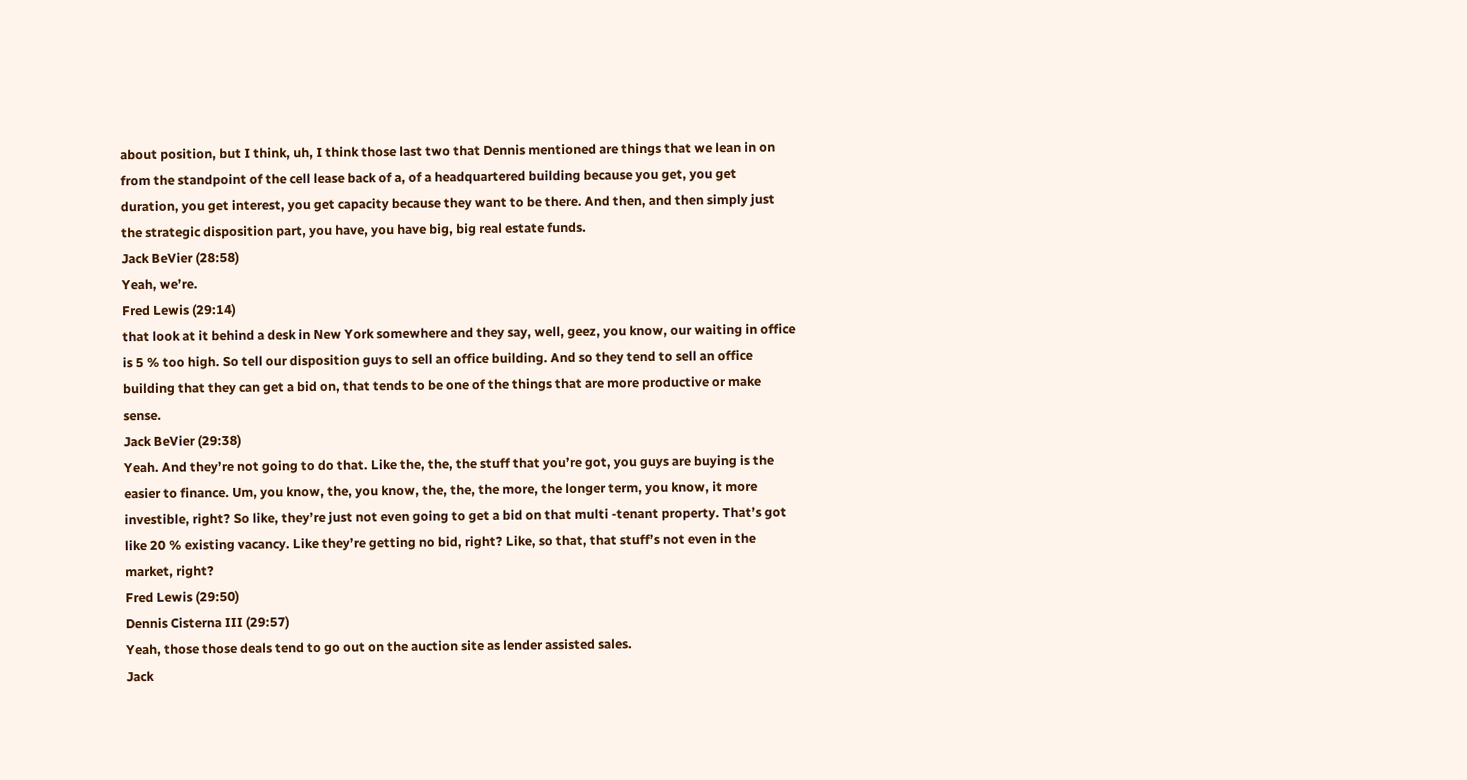about position, but I think, uh, I think those last two that Dennis mentioned are things that we lean in on from the standpoint of the cell lease back of a, of a headquartered building because you get, you get duration, you get interest, you get capacity because they want to be there. And then, and then simply just the strategic disposition part, you have, you have big, big real estate funds.
Jack BeVier (28:58)
Yeah, we’re.
Fred Lewis (29:14)
that look at it behind a desk in New York somewhere and they say, well, geez, you know, our waiting in office is 5 % too high. So tell our disposition guys to sell an office building. And so they tend to sell an office building that they can get a bid on, that tends to be one of the things that are more productive or make sense.
Jack BeVier (29:38)
Yeah. And they’re not going to do that. Like the, the, the stuff that you’re got, you guys are buying is the easier to finance. Um, you know, the, you know, the, the, the more, the longer term, you know, it more investible, right? So like, they’re just not even going to get a bid on that multi -tenant property. That’s got like 20 % existing vacancy. Like they’re getting no bid, right? Like, so that, that stuff’s not even in the market, right?
Fred Lewis (29:50)
Dennis Cisterna III (29:57)
Yeah, those those deals tend to go out on the auction site as lender assisted sales.
Jack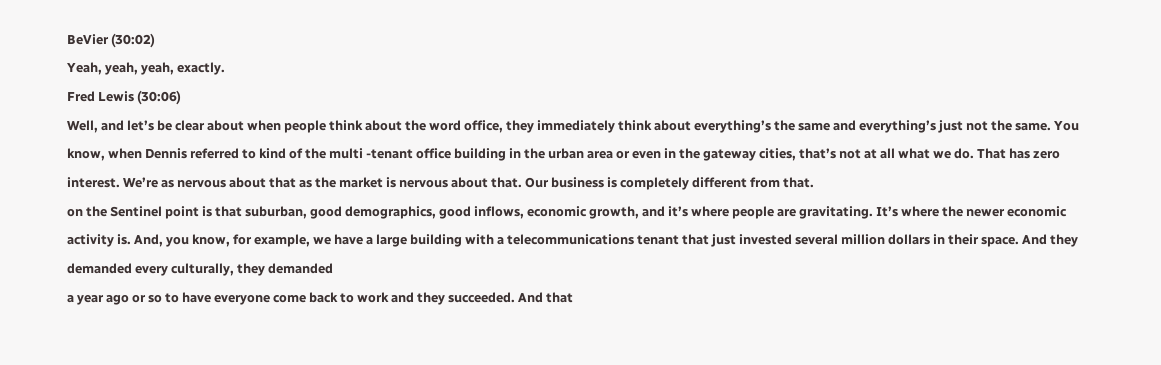BeVier (30:02)
Yeah, yeah, yeah, exactly.
Fred Lewis (30:06)
Well, and let’s be clear about when people think about the word office, they immediately think about everything’s the same and everything’s just not the same. You know, when Dennis referred to kind of the multi -tenant office building in the urban area or even in the gateway cities, that’s not at all what we do. That has zero interest. We’re as nervous about that as the market is nervous about that. Our business is completely different from that.
on the Sentinel point is that suburban, good demographics, good inflows, economic growth, and it’s where people are gravitating. It’s where the newer economic activity is. And, you know, for example, we have a large building with a telecommunications tenant that just invested several million dollars in their space. And they demanded every culturally, they demanded
a year ago or so to have everyone come back to work and they succeeded. And that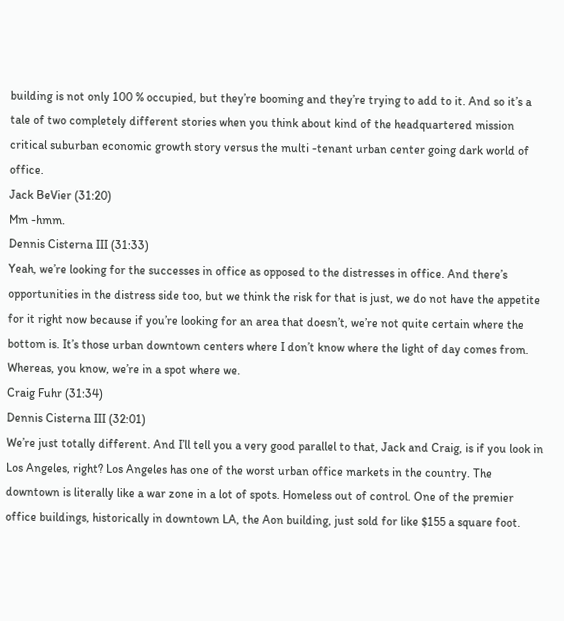building is not only 100 % occupied, but they’re booming and they’re trying to add to it. And so it’s a tale of two completely different stories when you think about kind of the headquartered mission critical suburban economic growth story versus the multi -tenant urban center going dark world of office.
Jack BeVier (31:20)
Mm -hmm.
Dennis Cisterna III (31:33)
Yeah, we’re looking for the successes in office as opposed to the distresses in office. And there’s opportunities in the distress side too, but we think the risk for that is just, we do not have the appetite for it right now because if you’re looking for an area that doesn’t, we’re not quite certain where the bottom is. It’s those urban downtown centers where I don’t know where the light of day comes from. Whereas, you know, we’re in a spot where we.
Craig Fuhr (31:34)
Dennis Cisterna III (32:01)
We’re just totally different. And I’ll tell you a very good parallel to that, Jack and Craig, is if you look in Los Angeles, right? Los Angeles has one of the worst urban office markets in the country. The downtown is literally like a war zone in a lot of spots. Homeless out of control. One of the premier office buildings, historically in downtown LA, the Aon building, just sold for like $155 a square foot.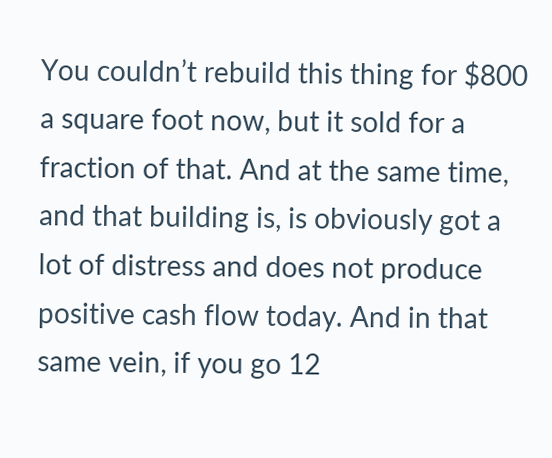You couldn’t rebuild this thing for $800 a square foot now, but it sold for a fraction of that. And at the same time, and that building is, is obviously got a lot of distress and does not produce positive cash flow today. And in that same vein, if you go 12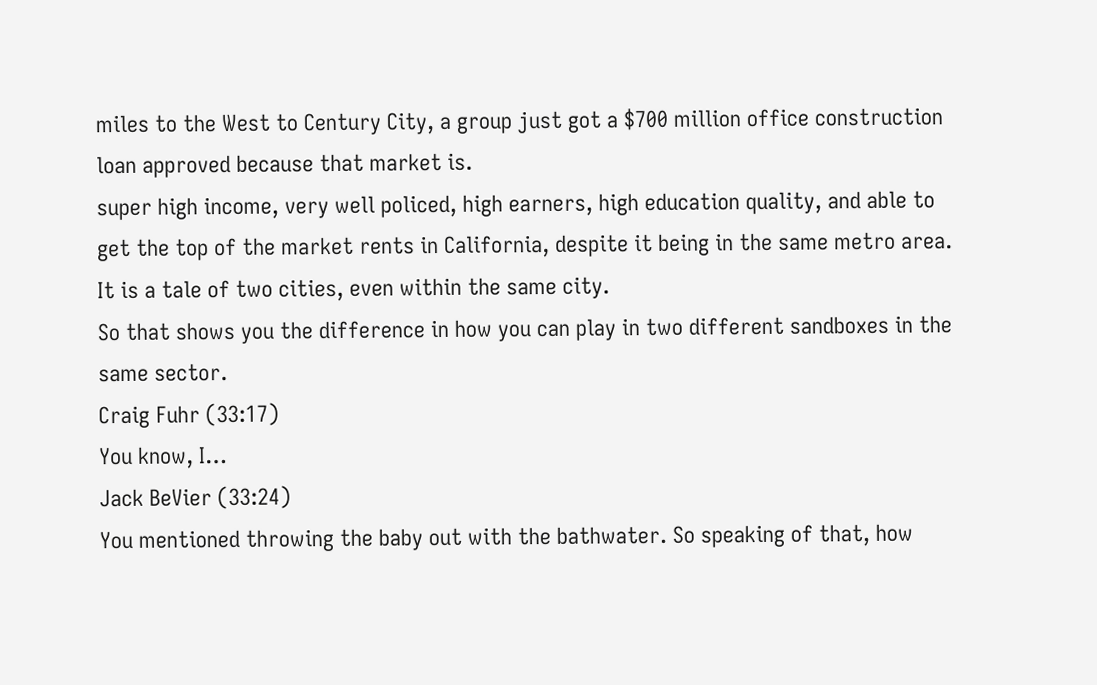miles to the West to Century City, a group just got a $700 million office construction loan approved because that market is.
super high income, very well policed, high earners, high education quality, and able to get the top of the market rents in California, despite it being in the same metro area. It is a tale of two cities, even within the same city.
So that shows you the difference in how you can play in two different sandboxes in the same sector.
Craig Fuhr (33:17)
You know, I…
Jack BeVier (33:24)
You mentioned throwing the baby out with the bathwater. So speaking of that, how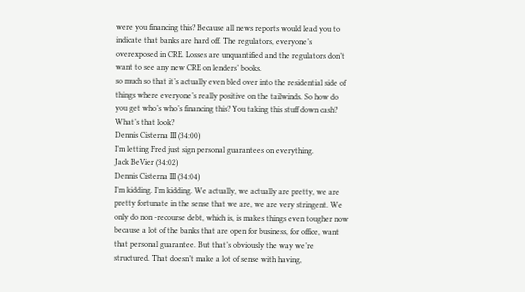were you financing this? Because all news reports would lead you to indicate that banks are hard off. The regulators, everyone’s overexposed in CRE. Losses are unquantified and the regulators don’t want to see any new CRE on lenders’ books.
so much so that it’s actually even bled over into the residential side of things where everyone’s really positive on the tailwinds. So how do you get who’s who’s financing this? You taking this stuff down cash? What’s that look?
Dennis Cisterna III (34:00)
I’m letting Fred just sign personal guarantees on everything.
Jack BeVier (34:02)
Dennis Cisterna III (34:04)
I’m kidding. I’m kidding. We actually, we actually are pretty, we are pretty fortunate in the sense that we are, we are very stringent. We only do non -recourse debt, which is, is makes things even tougher now because a lot of the banks that are open for business, for office, want that personal guarantee. But that’s obviously the way we’re structured. That doesn’t make a lot of sense with having,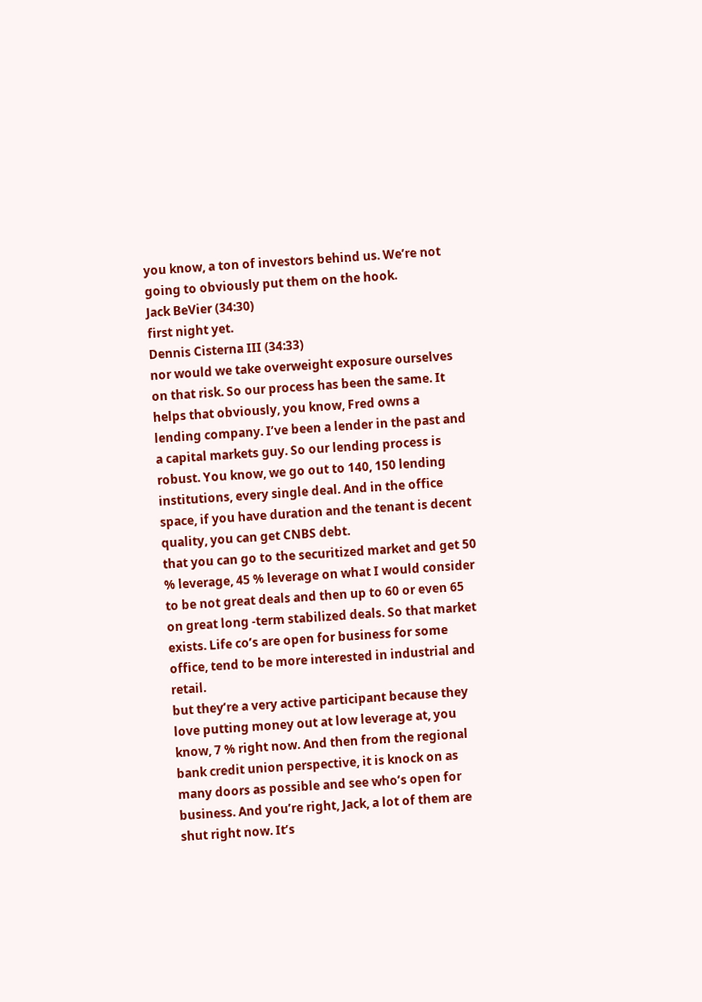you know, a ton of investors behind us. We’re not going to obviously put them on the hook.
Jack BeVier (34:30)
first night yet.
Dennis Cisterna III (34:33)
nor would we take overweight exposure ourselves on that risk. So our process has been the same. It helps that obviously, you know, Fred owns a lending company. I’ve been a lender in the past and a capital markets guy. So our lending process is robust. You know, we go out to 140, 150 lending institutions, every single deal. And in the office space, if you have duration and the tenant is decent quality, you can get CNBS debt.
that you can go to the securitized market and get 50 % leverage, 45 % leverage on what I would consider to be not great deals and then up to 60 or even 65 on great long -term stabilized deals. So that market exists. Life co’s are open for business for some office, tend to be more interested in industrial and retail.
but they’re a very active participant because they love putting money out at low leverage at, you know, 7 % right now. And then from the regional bank credit union perspective, it is knock on as many doors as possible and see who’s open for business. And you’re right, Jack, a lot of them are shut right now. It’s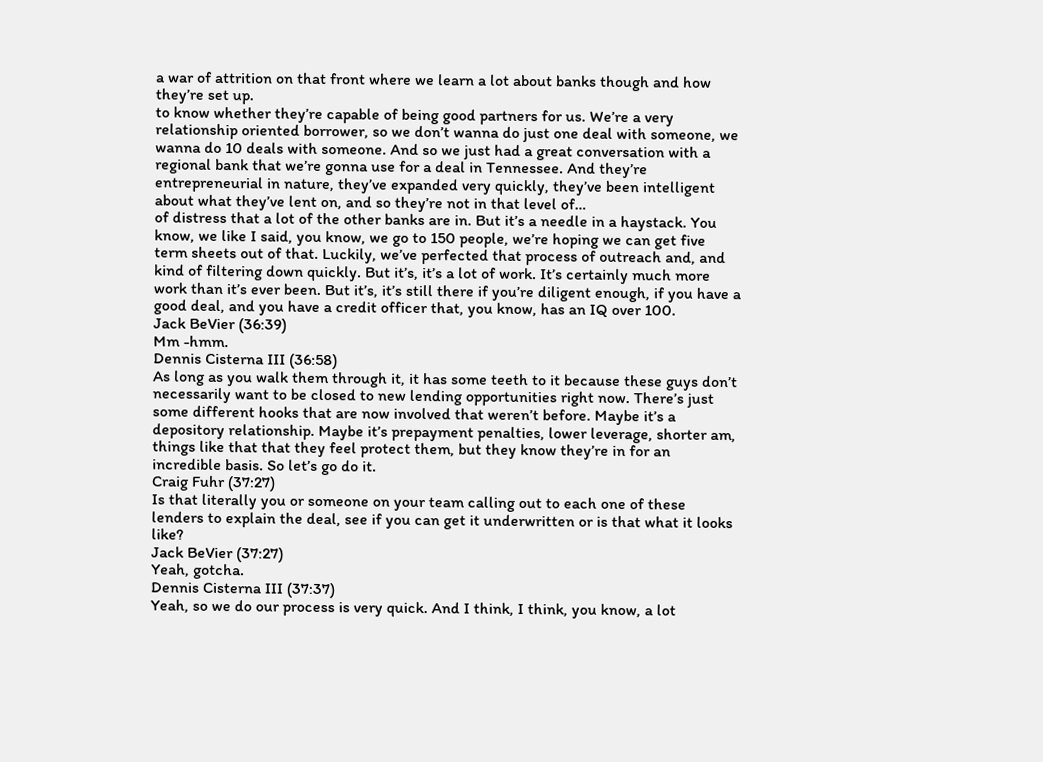a war of attrition on that front where we learn a lot about banks though and how they’re set up.
to know whether they’re capable of being good partners for us. We’re a very relationship oriented borrower, so we don’t wanna do just one deal with someone, we wanna do 10 deals with someone. And so we just had a great conversation with a regional bank that we’re gonna use for a deal in Tennessee. And they’re entrepreneurial in nature, they’ve expanded very quickly, they’ve been intelligent about what they’ve lent on, and so they’re not in that level of…
of distress that a lot of the other banks are in. But it’s a needle in a haystack. You know, we like I said, you know, we go to 150 people, we’re hoping we can get five term sheets out of that. Luckily, we’ve perfected that process of outreach and, and kind of filtering down quickly. But it’s, it’s a lot of work. It’s certainly much more work than it’s ever been. But it’s, it’s still there if you’re diligent enough, if you have a good deal, and you have a credit officer that, you know, has an IQ over 100.
Jack BeVier (36:39)
Mm -hmm.
Dennis Cisterna III (36:58)
As long as you walk them through it, it has some teeth to it because these guys don’t necessarily want to be closed to new lending opportunities right now. There’s just some different hooks that are now involved that weren’t before. Maybe it’s a depository relationship. Maybe it’s prepayment penalties, lower leverage, shorter am, things like that that they feel protect them, but they know they’re in for an incredible basis. So let’s go do it.
Craig Fuhr (37:27)
Is that literally you or someone on your team calling out to each one of these lenders to explain the deal, see if you can get it underwritten or is that what it looks like?
Jack BeVier (37:27)
Yeah, gotcha.
Dennis Cisterna III (37:37)
Yeah, so we do our process is very quick. And I think, I think, you know, a lot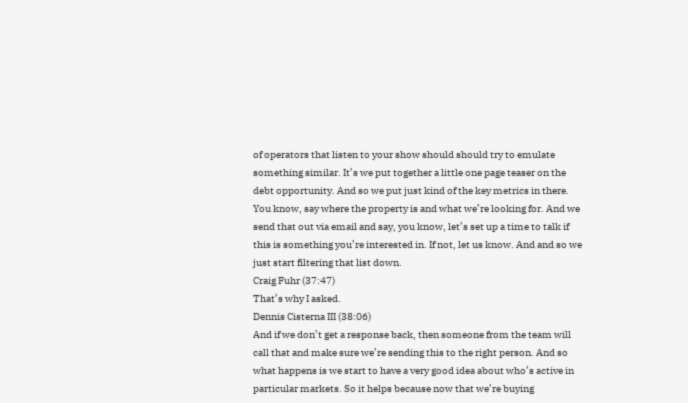of operators that listen to your show should should try to emulate something similar. It’s we put together a little one page teaser on the debt opportunity. And so we put just kind of the key metrics in there. You know, say where the property is and what we’re looking for. And we send that out via email and say, you know, let’s set up a time to talk if this is something you’re interested in. If not, let us know. And and so we just start filtering that list down.
Craig Fuhr (37:47)
That’s why I asked.
Dennis Cisterna III (38:06)
And if we don’t get a response back, then someone from the team will call that and make sure we’re sending this to the right person. And so what happens is we start to have a very good idea about who’s active in particular markets. So it helps because now that we’re buying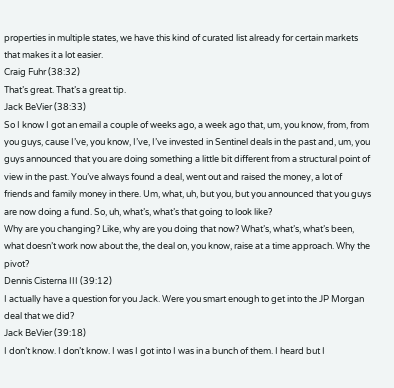properties in multiple states, we have this kind of curated list already for certain markets that makes it a lot easier.
Craig Fuhr (38:32)
That’s great. That’s a great tip.
Jack BeVier (38:33)
So I know I got an email a couple of weeks ago, a week ago that, um, you know, from, from you guys, cause I’ve, you know, I’ve, I’ve invested in Sentinel deals in the past and, um, you guys announced that you are doing something a little bit different from a structural point of view in the past. You’ve always found a deal, went out and raised the money, a lot of friends and family money in there. Um, what, uh, but you, but you announced that you guys are now doing a fund. So, uh, what’s, what’s that going to look like?
Why are you changing? Like, why are you doing that now? What’s, what’s, what’s been, what doesn’t work now about the, the deal on, you know, raise at a time approach. Why the pivot?
Dennis Cisterna III (39:12)
I actually have a question for you Jack. Were you smart enough to get into the JP Morgan deal that we did?
Jack BeVier (39:18)
I don’t know. I don’t know. I was I got into I was in a bunch of them. I heard but I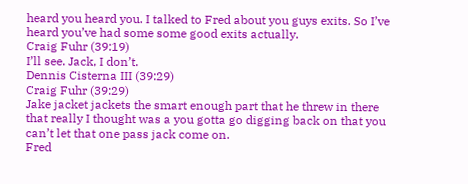heard you heard you. I talked to Fred about you guys exits. So I’ve heard you’ve had some some good exits actually.
Craig Fuhr (39:19)
I’ll see. Jack, I don’t.
Dennis Cisterna III (39:29)
Craig Fuhr (39:29)
Jake jacket jackets the smart enough part that he threw in there that really I thought was a you gotta go digging back on that you can’t let that one pass jack come on.
Fred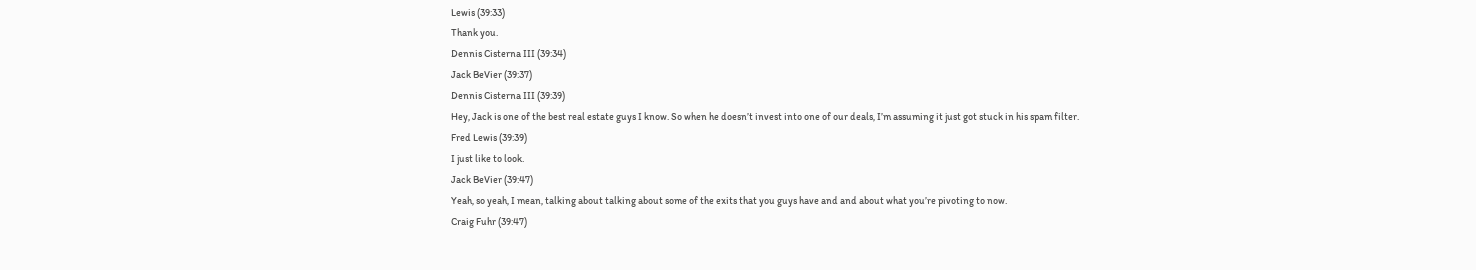Lewis (39:33)
Thank you.
Dennis Cisterna III (39:34)
Jack BeVier (39:37)
Dennis Cisterna III (39:39)
Hey, Jack is one of the best real estate guys I know. So when he doesn’t invest into one of our deals, I’m assuming it just got stuck in his spam filter.
Fred Lewis (39:39)
I just like to look.
Jack BeVier (39:47)
Yeah, so yeah, I mean, talking about talking about some of the exits that you guys have and and about what you’re pivoting to now.
Craig Fuhr (39:47)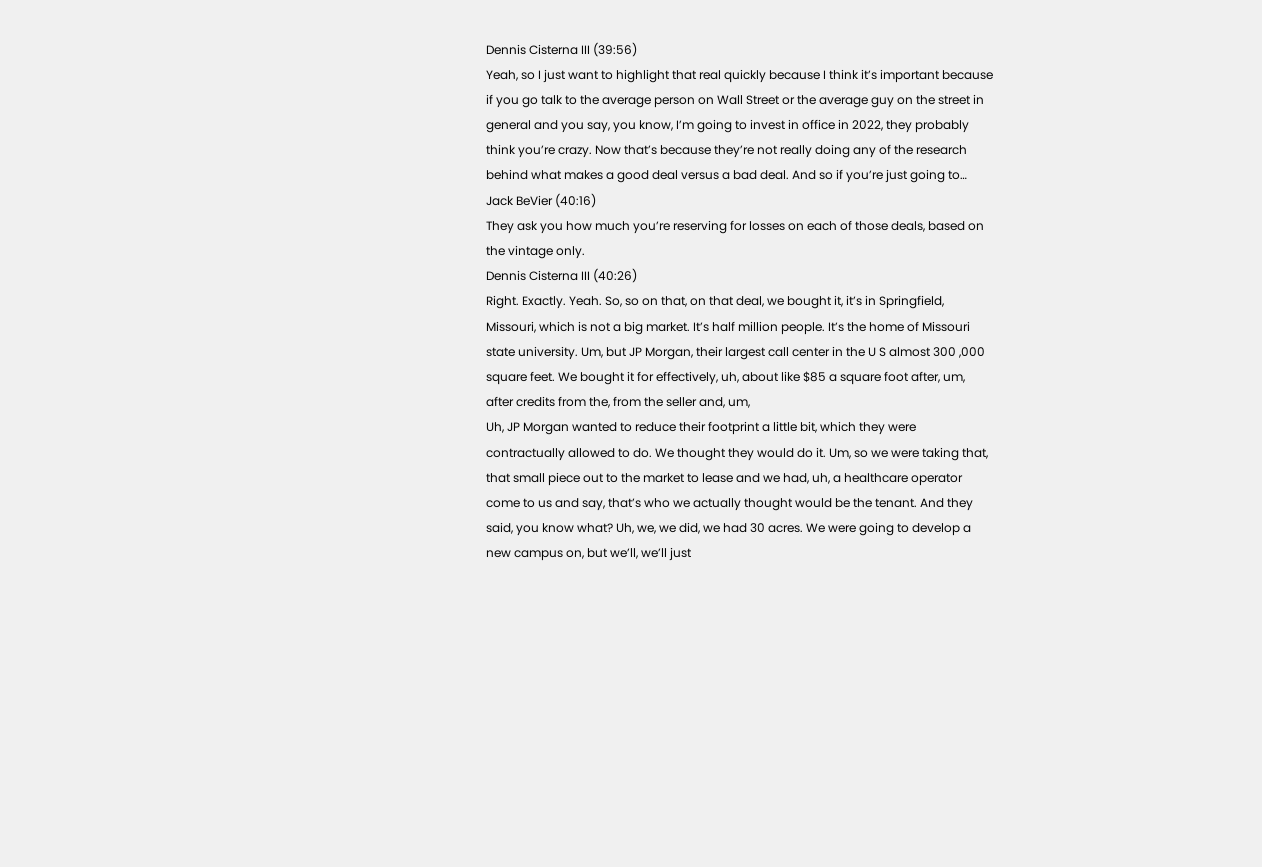Dennis Cisterna III (39:56)
Yeah, so I just want to highlight that real quickly because I think it’s important because if you go talk to the average person on Wall Street or the average guy on the street in general and you say, you know, I’m going to invest in office in 2022, they probably think you’re crazy. Now that’s because they’re not really doing any of the research behind what makes a good deal versus a bad deal. And so if you’re just going to…
Jack BeVier (40:16)
They ask you how much you’re reserving for losses on each of those deals, based on the vintage only.
Dennis Cisterna III (40:26)
Right. Exactly. Yeah. So, so on that, on that deal, we bought it, it’s in Springfield, Missouri, which is not a big market. It’s half million people. It’s the home of Missouri state university. Um, but JP Morgan, their largest call center in the U S almost 300 ,000 square feet. We bought it for effectively, uh, about like $85 a square foot after, um, after credits from the, from the seller and, um,
Uh, JP Morgan wanted to reduce their footprint a little bit, which they were contractually allowed to do. We thought they would do it. Um, so we were taking that, that small piece out to the market to lease and we had, uh, a healthcare operator come to us and say, that’s who we actually thought would be the tenant. And they said, you know what? Uh, we, we did, we had 30 acres. We were going to develop a new campus on, but we’ll, we’ll just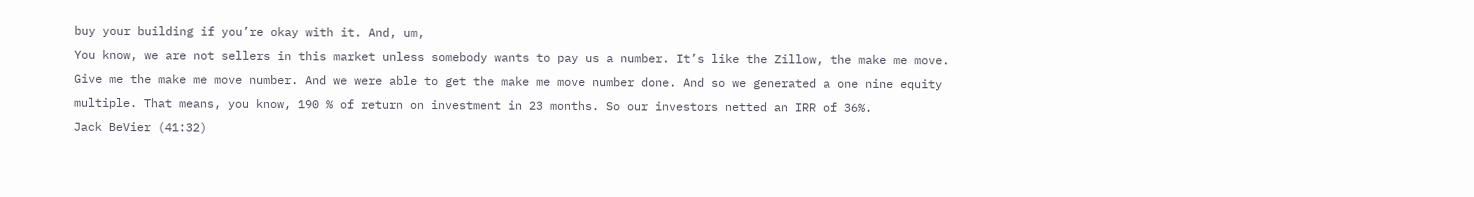buy your building if you’re okay with it. And, um,
You know, we are not sellers in this market unless somebody wants to pay us a number. It’s like the Zillow, the make me move. Give me the make me move number. And we were able to get the make me move number done. And so we generated a one nine equity multiple. That means, you know, 190 % of return on investment in 23 months. So our investors netted an IRR of 36%.
Jack BeVier (41:32)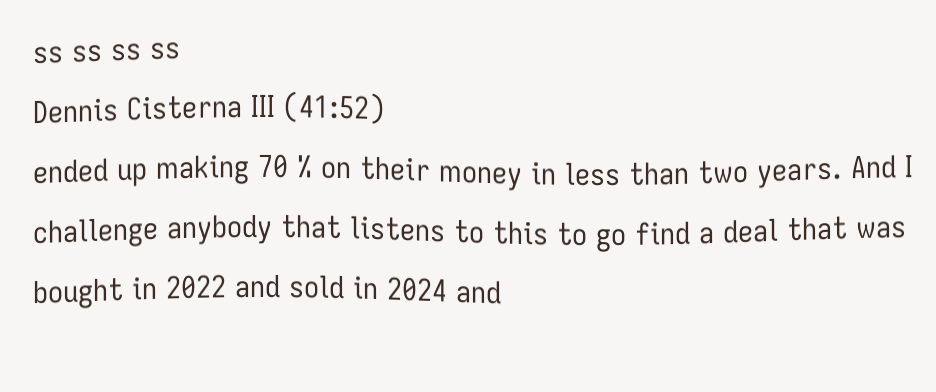ss ss ss ss
Dennis Cisterna III (41:52)
ended up making 70 % on their money in less than two years. And I challenge anybody that listens to this to go find a deal that was bought in 2022 and sold in 2024 and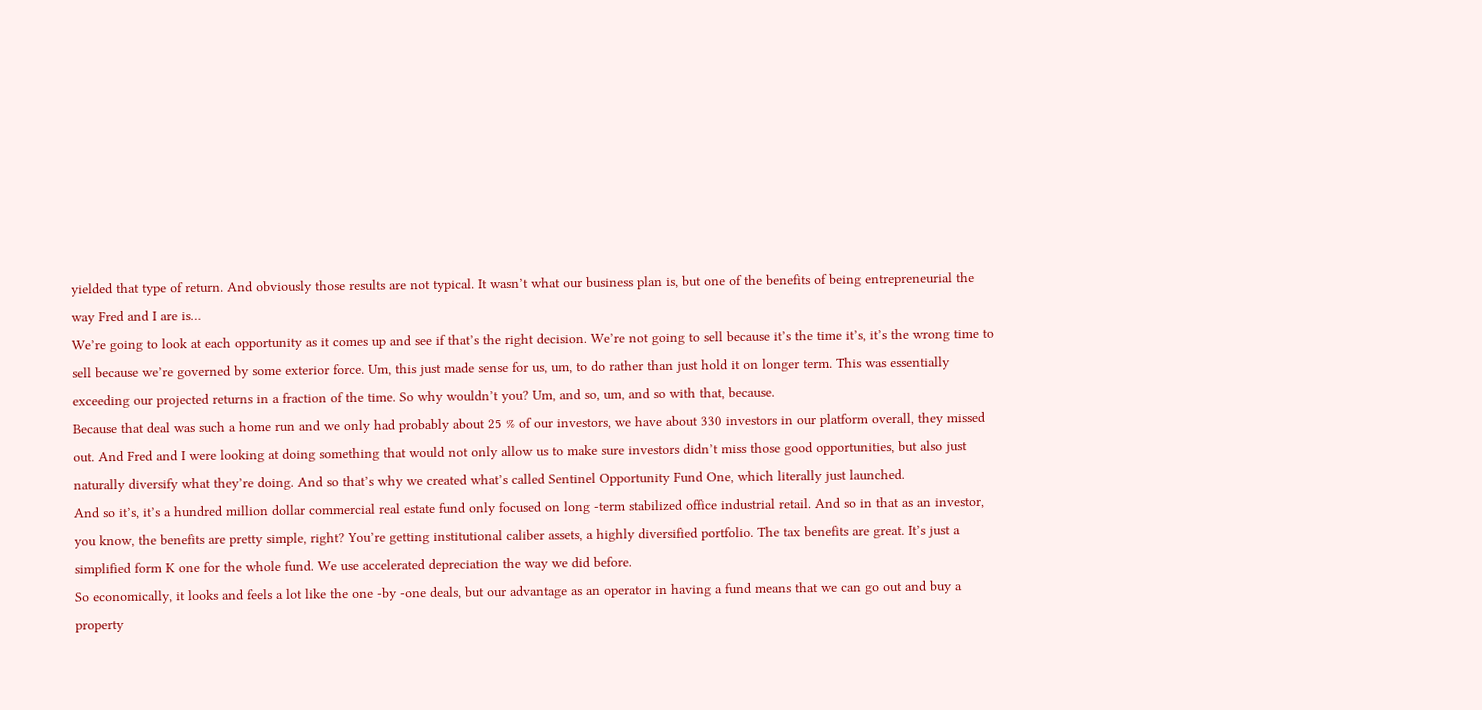yielded that type of return. And obviously those results are not typical. It wasn’t what our business plan is, but one of the benefits of being entrepreneurial the way Fred and I are is…
We’re going to look at each opportunity as it comes up and see if that’s the right decision. We’re not going to sell because it’s the time it’s, it’s the wrong time to sell because we’re governed by some exterior force. Um, this just made sense for us, um, to do rather than just hold it on longer term. This was essentially exceeding our projected returns in a fraction of the time. So why wouldn’t you? Um, and so, um, and so with that, because.
Because that deal was such a home run and we only had probably about 25 % of our investors, we have about 330 investors in our platform overall, they missed out. And Fred and I were looking at doing something that would not only allow us to make sure investors didn’t miss those good opportunities, but also just naturally diversify what they’re doing. And so that’s why we created what’s called Sentinel Opportunity Fund One, which literally just launched.
And so it’s, it’s a hundred million dollar commercial real estate fund only focused on long -term stabilized office industrial retail. And so in that as an investor, you know, the benefits are pretty simple, right? You’re getting institutional caliber assets, a highly diversified portfolio. The tax benefits are great. It’s just a simplified form K one for the whole fund. We use accelerated depreciation the way we did before.
So economically, it looks and feels a lot like the one -by -one deals, but our advantage as an operator in having a fund means that we can go out and buy a property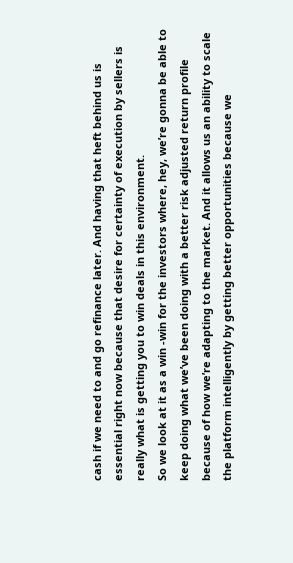cash if we need to and go refinance later. And having that heft behind us is essential right now because that desire for certainty of execution by sellers is really what is getting you to win deals in this environment.
So we look at it as a win -win for the investors where, hey, we’re gonna be able to keep doing what we’ve been doing with a better risk adjusted return profile because of how we’re adapting to the market. And it allows us an ability to scale the platform intelligently by getting better opportunities because we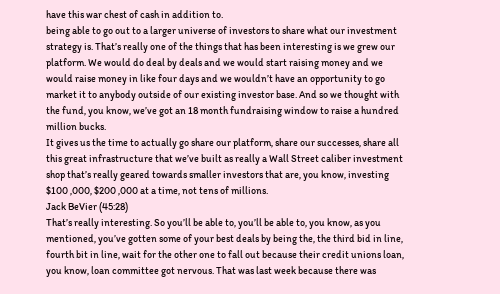have this war chest of cash in addition to.
being able to go out to a larger universe of investors to share what our investment strategy is. That’s really one of the things that has been interesting is we grew our platform. We would do deal by deals and we would start raising money and we would raise money in like four days and we wouldn’t have an opportunity to go market it to anybody outside of our existing investor base. And so we thought with the fund, you know, we’ve got an 18 month fundraising window to raise a hundred million bucks.
It gives us the time to actually go share our platform, share our successes, share all this great infrastructure that we’ve built as really a Wall Street caliber investment shop that’s really geared towards smaller investors that are, you know, investing $100 ,000, $200 ,000 at a time, not tens of millions.
Jack BeVier (45:28)
That’s really interesting. So you’ll be able to, you’ll be able to, you know, as you mentioned, you’ve gotten some of your best deals by being the, the third bid in line, fourth bit in line, wait for the other one to fall out because their credit unions loan, you know, loan committee got nervous. That was last week because there was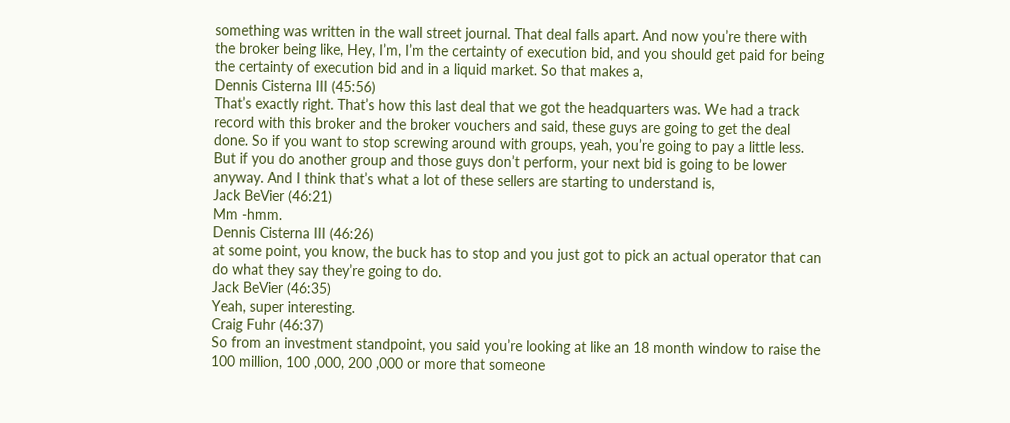something was written in the wall street journal. That deal falls apart. And now you’re there with the broker being like, Hey, I’m, I’m the certainty of execution bid, and you should get paid for being the certainty of execution bid and in a liquid market. So that makes a,
Dennis Cisterna III (45:56)
That’s exactly right. That’s how this last deal that we got the headquarters was. We had a track record with this broker and the broker vouchers and said, these guys are going to get the deal done. So if you want to stop screwing around with groups, yeah, you’re going to pay a little less. But if you do another group and those guys don’t perform, your next bid is going to be lower anyway. And I think that’s what a lot of these sellers are starting to understand is,
Jack BeVier (46:21)
Mm -hmm.
Dennis Cisterna III (46:26)
at some point, you know, the buck has to stop and you just got to pick an actual operator that can do what they say they’re going to do.
Jack BeVier (46:35)
Yeah, super interesting.
Craig Fuhr (46:37)
So from an investment standpoint, you said you’re looking at like an 18 month window to raise the 100 million, 100 ,000, 200 ,000 or more that someone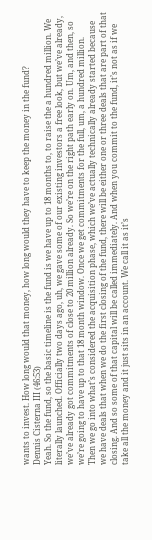wants to invest. How long would that money, how long would they have to keep the money in the fund?
Dennis Cisterna III (46:53)
Yeah. So the fund, so the basic timeline is the fund is we have up to 18 months to, to raise the a hundred million. We literally launched. Officially two days ago, uh, we gave some of our existing investors a free look, but we’ve already, we’ve already got commitments of close to 20 million already. So we’re on the right path early on. Um, and then, so we’re going to have up to that 18 month window. Once we get commitments for the full, um, a hundred million.
Then we go into what’s considered the acquisition phase, which we’ve actually technically already started because we have deals that when we do the first closing of the fund, there will be either one or three deals that are part of that closing. And so some of that capital will be called immediately. And when you commit to the fund, it’s not as if we take all the money and it just sits in an account. We call it as it’s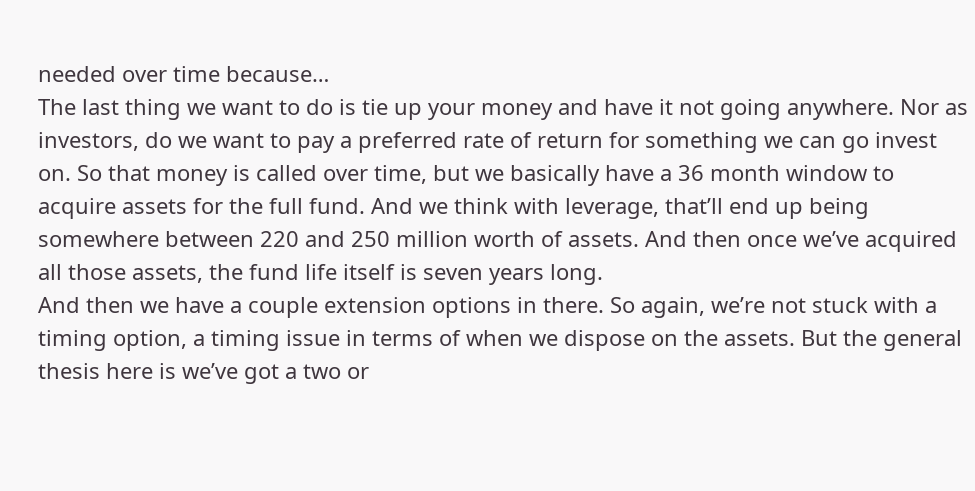needed over time because…
The last thing we want to do is tie up your money and have it not going anywhere. Nor as investors, do we want to pay a preferred rate of return for something we can go invest on. So that money is called over time, but we basically have a 36 month window to acquire assets for the full fund. And we think with leverage, that’ll end up being somewhere between 220 and 250 million worth of assets. And then once we’ve acquired all those assets, the fund life itself is seven years long.
And then we have a couple extension options in there. So again, we’re not stuck with a timing option, a timing issue in terms of when we dispose on the assets. But the general thesis here is we’ve got a two or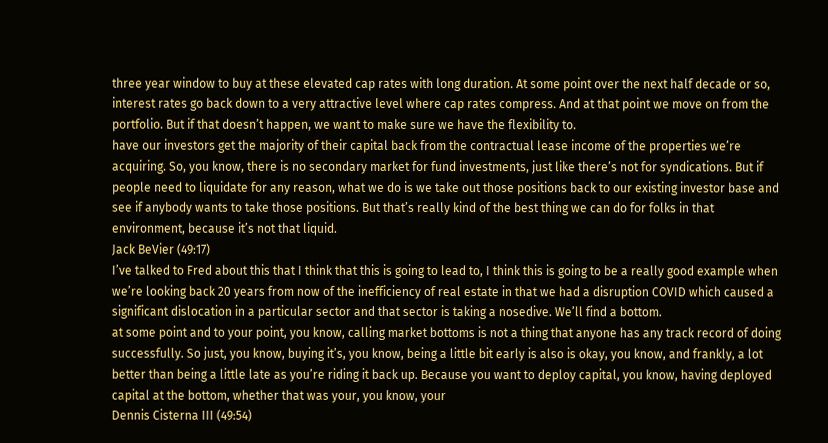three year window to buy at these elevated cap rates with long duration. At some point over the next half decade or so, interest rates go back down to a very attractive level where cap rates compress. And at that point we move on from the portfolio. But if that doesn’t happen, we want to make sure we have the flexibility to.
have our investors get the majority of their capital back from the contractual lease income of the properties we’re acquiring. So, you know, there is no secondary market for fund investments, just like there’s not for syndications. But if people need to liquidate for any reason, what we do is we take out those positions back to our existing investor base and see if anybody wants to take those positions. But that’s really kind of the best thing we can do for folks in that environment, because it’s not that liquid.
Jack BeVier (49:17)
I’ve talked to Fred about this that I think that this is going to lead to, I think this is going to be a really good example when we’re looking back 20 years from now of the inefficiency of real estate in that we had a disruption COVID which caused a significant dislocation in a particular sector and that sector is taking a nosedive. We’ll find a bottom.
at some point and to your point, you know, calling market bottoms is not a thing that anyone has any track record of doing successfully. So just, you know, buying it’s, you know, being a little bit early is also is okay, you know, and frankly, a lot better than being a little late as you’re riding it back up. Because you want to deploy capital, you know, having deployed capital at the bottom, whether that was your, you know, your
Dennis Cisterna III (49:54)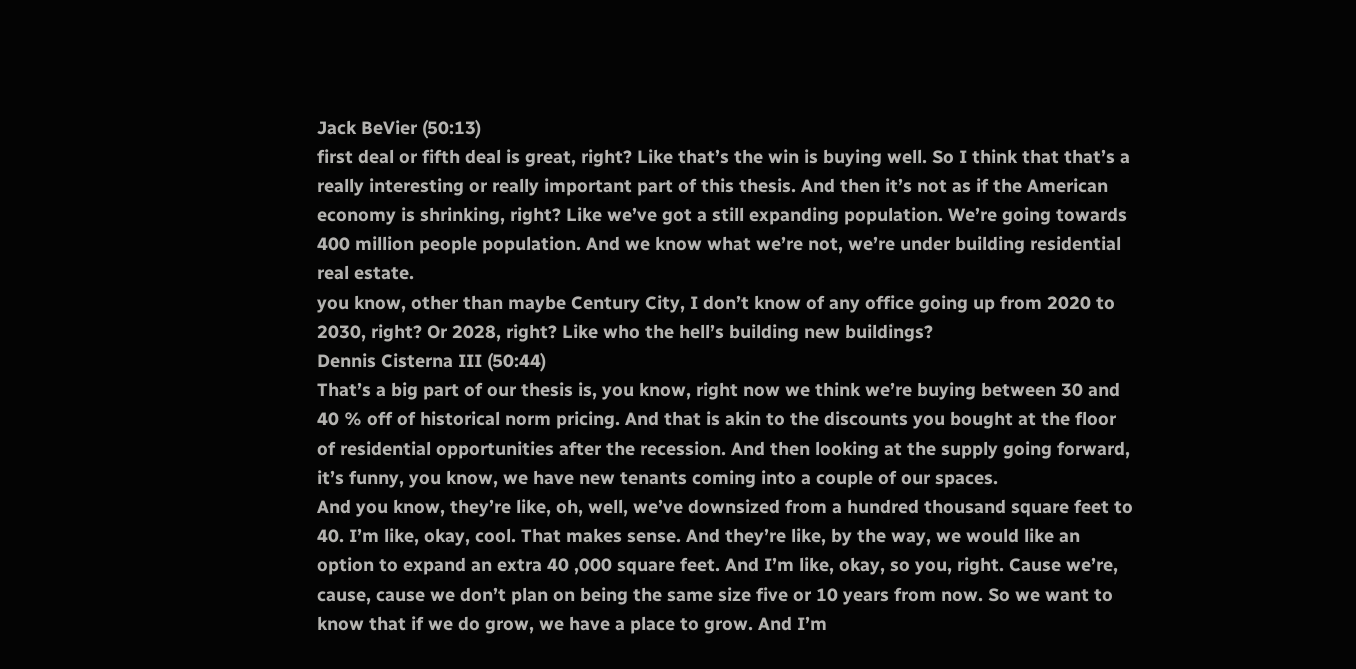Jack BeVier (50:13)
first deal or fifth deal is great, right? Like that’s the win is buying well. So I think that that’s a really interesting or really important part of this thesis. And then it’s not as if the American economy is shrinking, right? Like we’ve got a still expanding population. We’re going towards 400 million people population. And we know what we’re not, we’re under building residential real estate.
you know, other than maybe Century City, I don’t know of any office going up from 2020 to 2030, right? Or 2028, right? Like who the hell’s building new buildings?
Dennis Cisterna III (50:44)
That’s a big part of our thesis is, you know, right now we think we’re buying between 30 and 40 % off of historical norm pricing. And that is akin to the discounts you bought at the floor of residential opportunities after the recession. And then looking at the supply going forward, it’s funny, you know, we have new tenants coming into a couple of our spaces.
And you know, they’re like, oh, well, we’ve downsized from a hundred thousand square feet to 40. I’m like, okay, cool. That makes sense. And they’re like, by the way, we would like an option to expand an extra 40 ,000 square feet. And I’m like, okay, so you, right. Cause we’re, cause, cause we don’t plan on being the same size five or 10 years from now. So we want to know that if we do grow, we have a place to grow. And I’m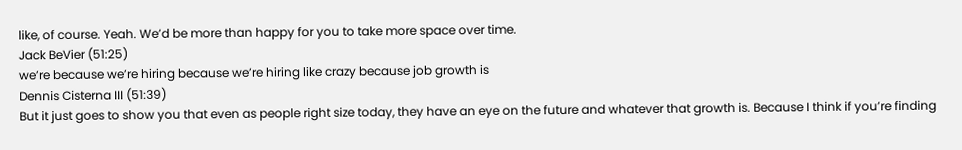like, of course. Yeah. We’d be more than happy for you to take more space over time.
Jack BeVier (51:25)
we’re because we’re hiring because we’re hiring like crazy because job growth is
Dennis Cisterna III (51:39)
But it just goes to show you that even as people right size today, they have an eye on the future and whatever that growth is. Because I think if you’re finding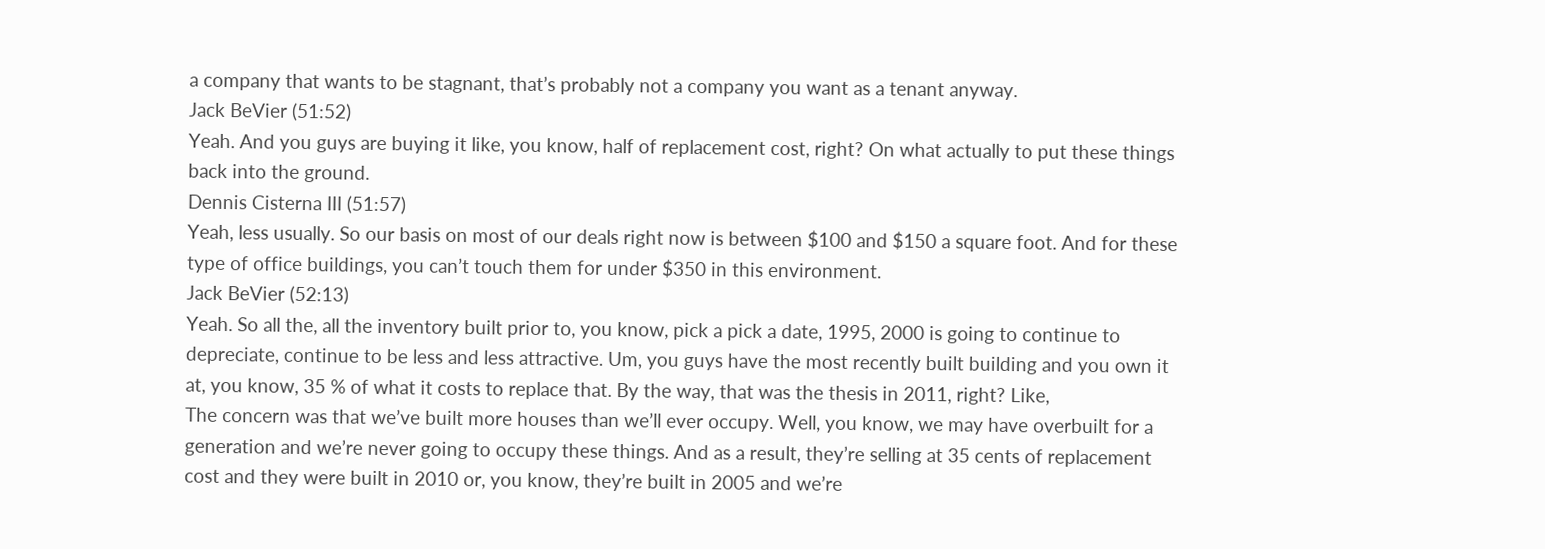a company that wants to be stagnant, that’s probably not a company you want as a tenant anyway.
Jack BeVier (51:52)
Yeah. And you guys are buying it like, you know, half of replacement cost, right? On what actually to put these things back into the ground.
Dennis Cisterna III (51:57)
Yeah, less usually. So our basis on most of our deals right now is between $100 and $150 a square foot. And for these type of office buildings, you can’t touch them for under $350 in this environment.
Jack BeVier (52:13)
Yeah. So all the, all the inventory built prior to, you know, pick a pick a date, 1995, 2000 is going to continue to depreciate, continue to be less and less attractive. Um, you guys have the most recently built building and you own it at, you know, 35 % of what it costs to replace that. By the way, that was the thesis in 2011, right? Like,
The concern was that we’ve built more houses than we’ll ever occupy. Well, you know, we may have overbuilt for a generation and we’re never going to occupy these things. And as a result, they’re selling at 35 cents of replacement cost and they were built in 2010 or, you know, they’re built in 2005 and we’re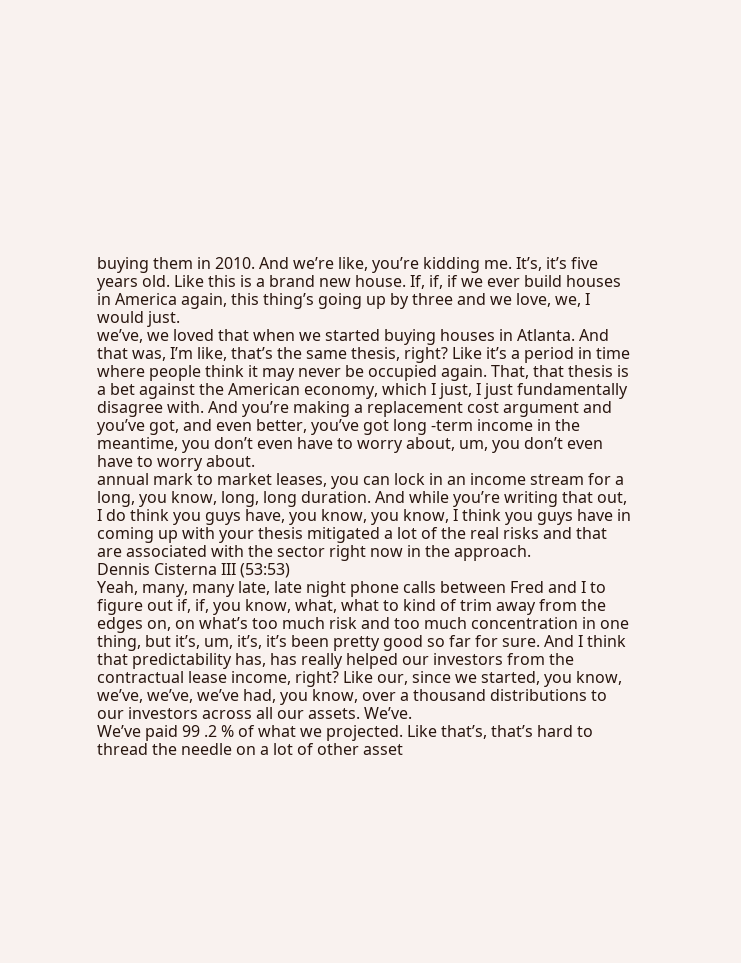buying them in 2010. And we’re like, you’re kidding me. It’s, it’s five years old. Like this is a brand new house. If, if, if we ever build houses in America again, this thing’s going up by three and we love, we, I would just.
we’ve, we loved that when we started buying houses in Atlanta. And that was, I’m like, that’s the same thesis, right? Like it’s a period in time where people think it may never be occupied again. That, that thesis is a bet against the American economy, which I just, I just fundamentally disagree with. And you’re making a replacement cost argument and you’ve got, and even better, you’ve got long -term income in the meantime, you don’t even have to worry about, um, you don’t even have to worry about.
annual mark to market leases, you can lock in an income stream for a long, you know, long, long duration. And while you’re writing that out, I do think you guys have, you know, you know, I think you guys have in coming up with your thesis mitigated a lot of the real risks and that are associated with the sector right now in the approach.
Dennis Cisterna III (53:53)
Yeah, many, many late, late night phone calls between Fred and I to figure out if, if, you know, what, what to kind of trim away from the edges on, on what’s too much risk and too much concentration in one thing, but it’s, um, it’s, it’s been pretty good so far for sure. And I think that predictability has, has really helped our investors from the contractual lease income, right? Like our, since we started, you know, we’ve, we’ve, we’ve had, you know, over a thousand distributions to our investors across all our assets. We’ve.
We’ve paid 99 .2 % of what we projected. Like that’s, that’s hard to thread the needle on a lot of other asset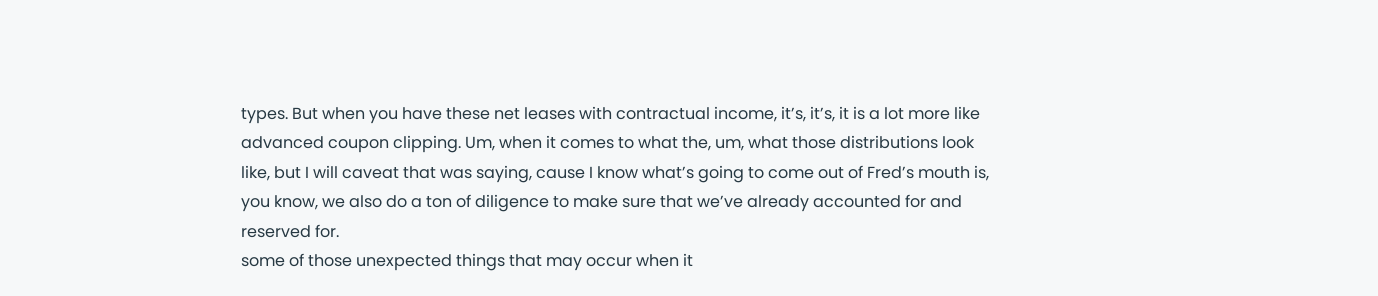types. But when you have these net leases with contractual income, it’s, it’s, it is a lot more like advanced coupon clipping. Um, when it comes to what the, um, what those distributions look like, but I will caveat that was saying, cause I know what’s going to come out of Fred’s mouth is, you know, we also do a ton of diligence to make sure that we’ve already accounted for and reserved for.
some of those unexpected things that may occur when it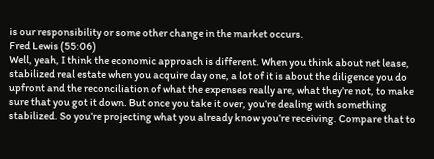is our responsibility or some other change in the market occurs.
Fred Lewis (55:06)
Well, yeah, I think the economic approach is different. When you think about net lease, stabilized real estate when you acquire day one, a lot of it is about the diligence you do upfront and the reconciliation of what the expenses really are, what they’re not, to make sure that you got it down. But once you take it over, you’re dealing with something stabilized. So you’re projecting what you already know you’re receiving. Compare that to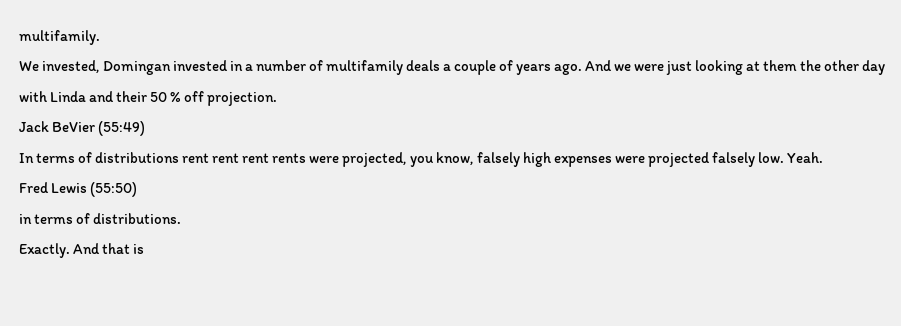multifamily.
We invested, Domingan invested in a number of multifamily deals a couple of years ago. And we were just looking at them the other day with Linda and their 50 % off projection.
Jack BeVier (55:49)
In terms of distributions rent rent rent rents were projected, you know, falsely high expenses were projected falsely low. Yeah.
Fred Lewis (55:50)
in terms of distributions.
Exactly. And that is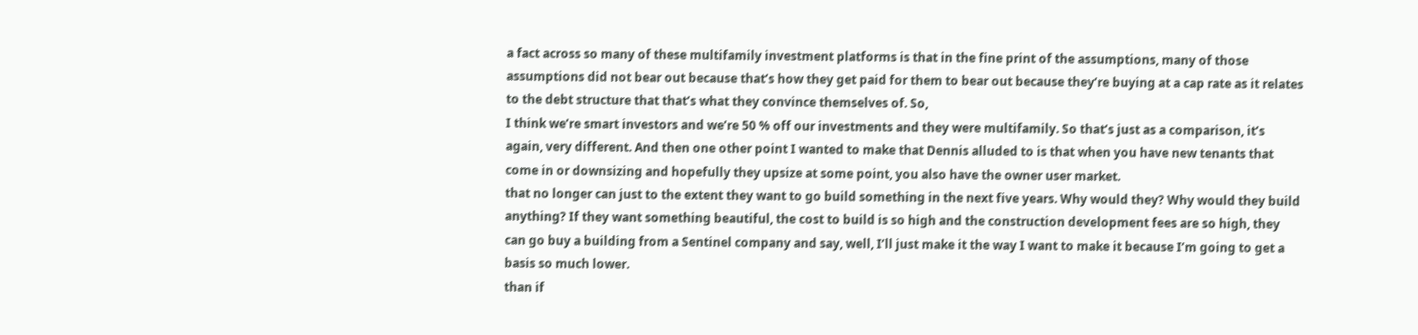a fact across so many of these multifamily investment platforms is that in the fine print of the assumptions, many of those assumptions did not bear out because that’s how they get paid for them to bear out because they’re buying at a cap rate as it relates to the debt structure that that’s what they convince themselves of. So,
I think we’re smart investors and we’re 50 % off our investments and they were multifamily. So that’s just as a comparison, it’s again, very different. And then one other point I wanted to make that Dennis alluded to is that when you have new tenants that come in or downsizing and hopefully they upsize at some point, you also have the owner user market.
that no longer can just to the extent they want to go build something in the next five years. Why would they? Why would they build anything? If they want something beautiful, the cost to build is so high and the construction development fees are so high, they can go buy a building from a Sentinel company and say, well, I’ll just make it the way I want to make it because I’m going to get a basis so much lower.
than if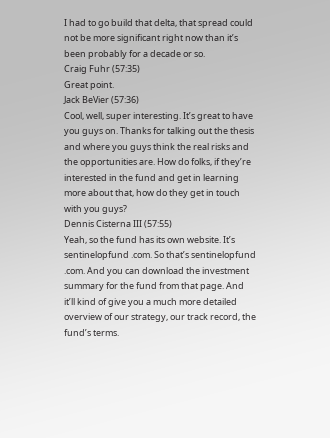I had to go build that delta, that spread could not be more significant right now than it’s been probably for a decade or so.
Craig Fuhr (57:35)
Great point.
Jack BeVier (57:36)
Cool, well, super interesting. It’s great to have you guys on. Thanks for talking out the thesis and where you guys think the real risks and the opportunities are. How do folks, if they’re interested in the fund and get in learning more about that, how do they get in touch with you guys?
Dennis Cisterna III (57:55)
Yeah, so the fund has its own website. It’s sentinelopfund .com. So that’s sentinelopfund .com. And you can download the investment summary for the fund from that page. And it’ll kind of give you a much more detailed overview of our strategy, our track record, the fund’s terms.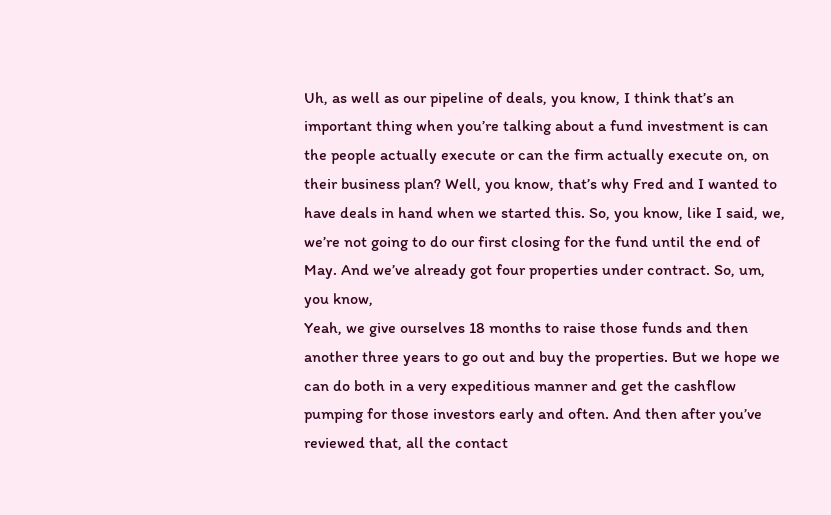Uh, as well as our pipeline of deals, you know, I think that’s an important thing when you’re talking about a fund investment is can the people actually execute or can the firm actually execute on, on their business plan? Well, you know, that’s why Fred and I wanted to have deals in hand when we started this. So, you know, like I said, we, we’re not going to do our first closing for the fund until the end of May. And we’ve already got four properties under contract. So, um, you know,
Yeah, we give ourselves 18 months to raise those funds and then another three years to go out and buy the properties. But we hope we can do both in a very expeditious manner and get the cashflow pumping for those investors early and often. And then after you’ve reviewed that, all the contact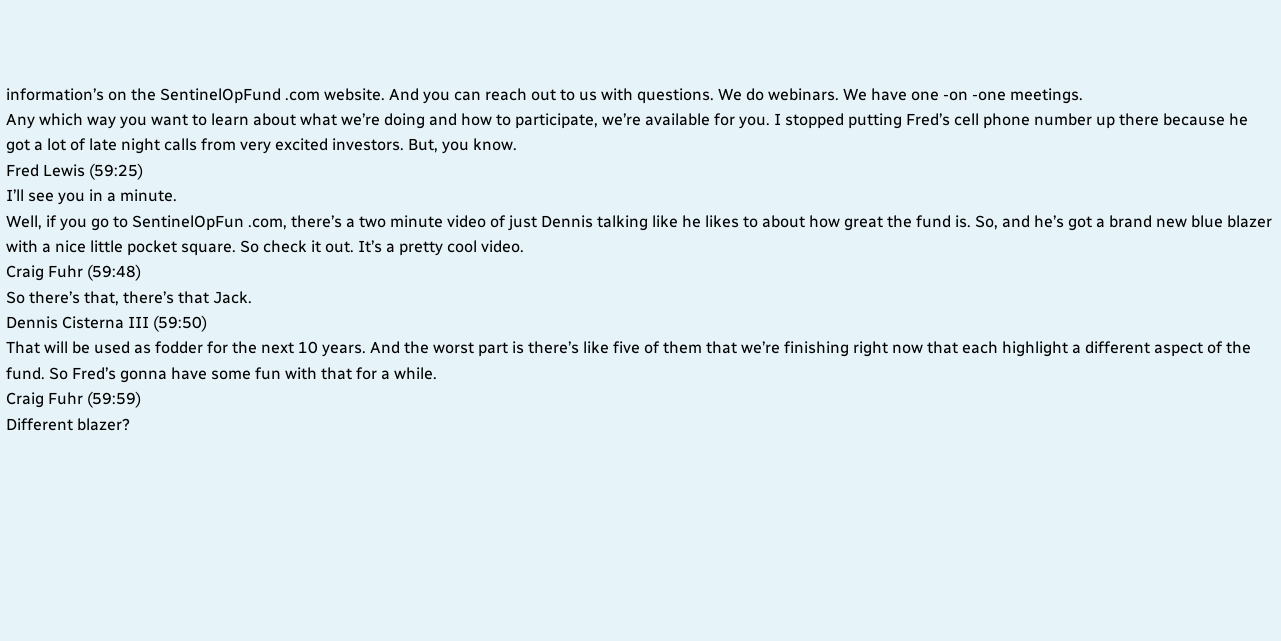information’s on the SentinelOpFund .com website. And you can reach out to us with questions. We do webinars. We have one -on -one meetings.
Any which way you want to learn about what we’re doing and how to participate, we’re available for you. I stopped putting Fred’s cell phone number up there because he got a lot of late night calls from very excited investors. But, you know.
Fred Lewis (59:25)
I’ll see you in a minute.
Well, if you go to SentinelOpFun .com, there’s a two minute video of just Dennis talking like he likes to about how great the fund is. So, and he’s got a brand new blue blazer with a nice little pocket square. So check it out. It’s a pretty cool video.
Craig Fuhr (59:48)
So there’s that, there’s that Jack.
Dennis Cisterna III (59:50)
That will be used as fodder for the next 10 years. And the worst part is there’s like five of them that we’re finishing right now that each highlight a different aspect of the fund. So Fred’s gonna have some fun with that for a while.
Craig Fuhr (59:59)
Different blazer?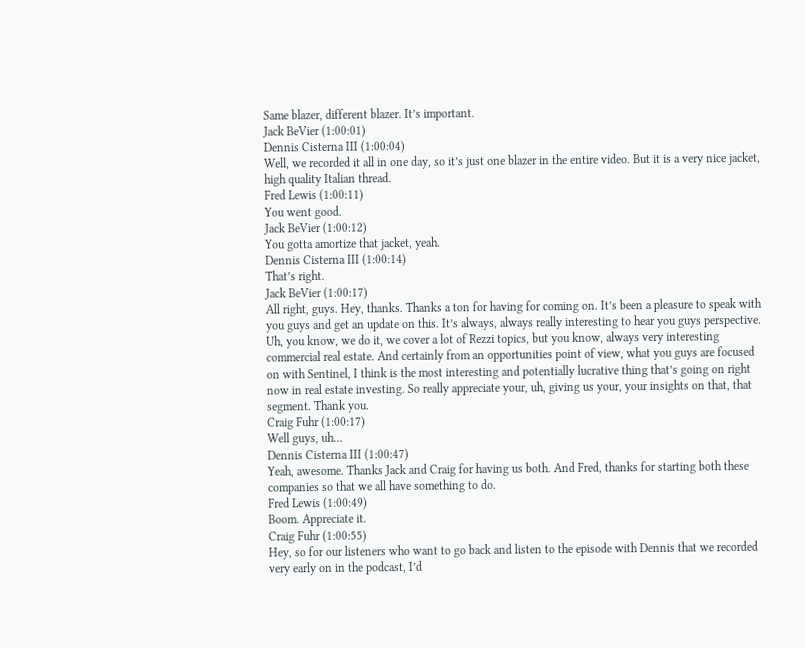Same blazer, different blazer. It’s important.
Jack BeVier (1:00:01)
Dennis Cisterna III (1:00:04)
Well, we recorded it all in one day, so it’s just one blazer in the entire video. But it is a very nice jacket, high quality Italian thread.
Fred Lewis (1:00:11)
You went good.
Jack BeVier (1:00:12)
You gotta amortize that jacket, yeah.
Dennis Cisterna III (1:00:14)
That’s right.
Jack BeVier (1:00:17)
All right, guys. Hey, thanks. Thanks a ton for having for coming on. It’s been a pleasure to speak with you guys and get an update on this. It’s always, always really interesting to hear you guys perspective. Uh, you know, we do it, we cover a lot of Rezzi topics, but you know, always very interesting commercial real estate. And certainly from an opportunities point of view, what you guys are focused on with Sentinel, I think is the most interesting and potentially lucrative thing that’s going on right now in real estate investing. So really appreciate your, uh, giving us your, your insights on that, that segment. Thank you.
Craig Fuhr (1:00:17)
Well guys, uh…
Dennis Cisterna III (1:00:47)
Yeah, awesome. Thanks Jack and Craig for having us both. And Fred, thanks for starting both these companies so that we all have something to do.
Fred Lewis (1:00:49)
Boom. Appreciate it.
Craig Fuhr (1:00:55)
Hey, so for our listeners who want to go back and listen to the episode with Dennis that we recorded very early on in the podcast, I’d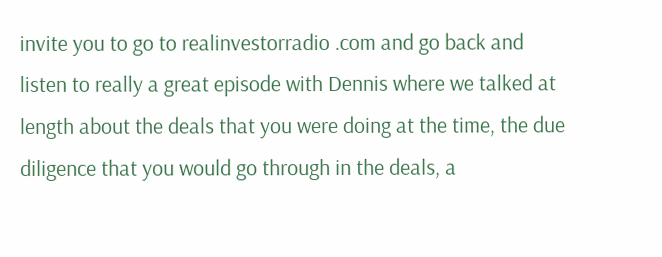invite you to go to realinvestorradio .com and go back and listen to really a great episode with Dennis where we talked at length about the deals that you were doing at the time, the due diligence that you would go through in the deals, a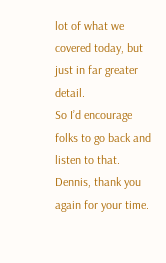lot of what we covered today, but just in far greater detail.
So I’d encourage folks to go back and listen to that. Dennis, thank you again for your time.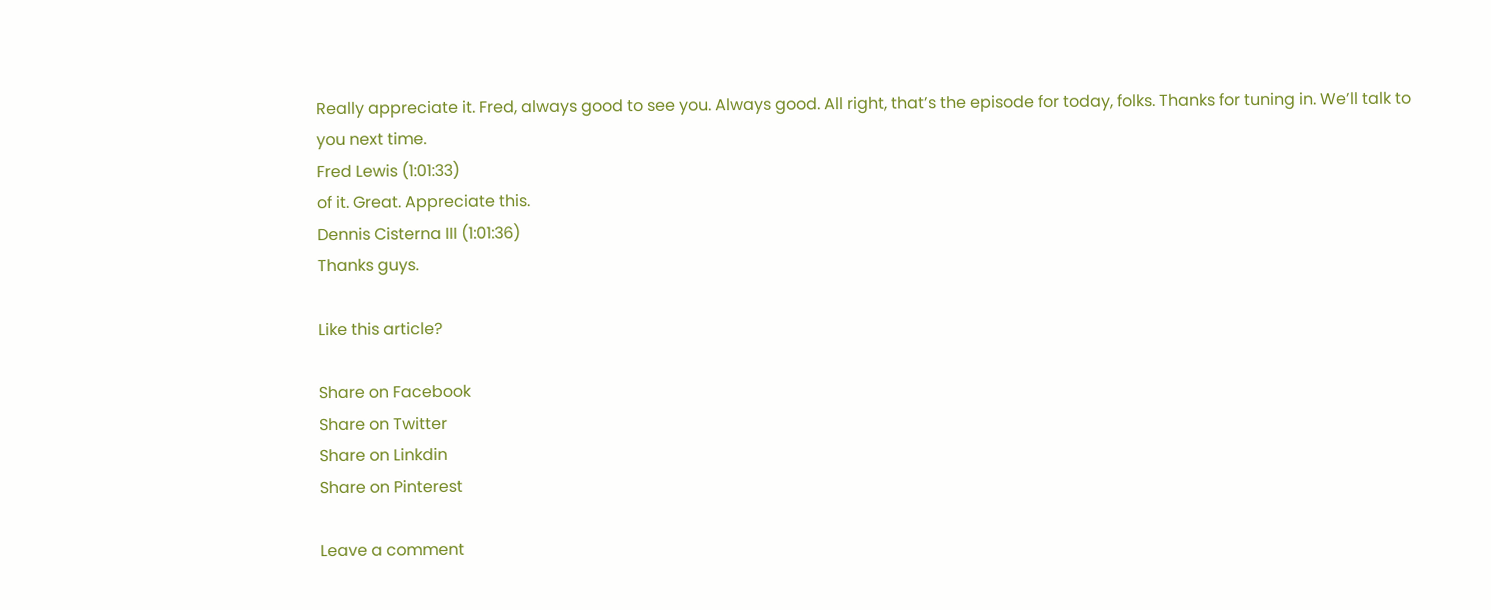Really appreciate it. Fred, always good to see you. Always good. All right, that’s the episode for today, folks. Thanks for tuning in. We’ll talk to you next time.
Fred Lewis (1:01:33)
of it. Great. Appreciate this.
Dennis Cisterna III (1:01:36)
Thanks guys.

Like this article?

Share on Facebook
Share on Twitter
Share on Linkdin
Share on Pinterest

Leave a comment